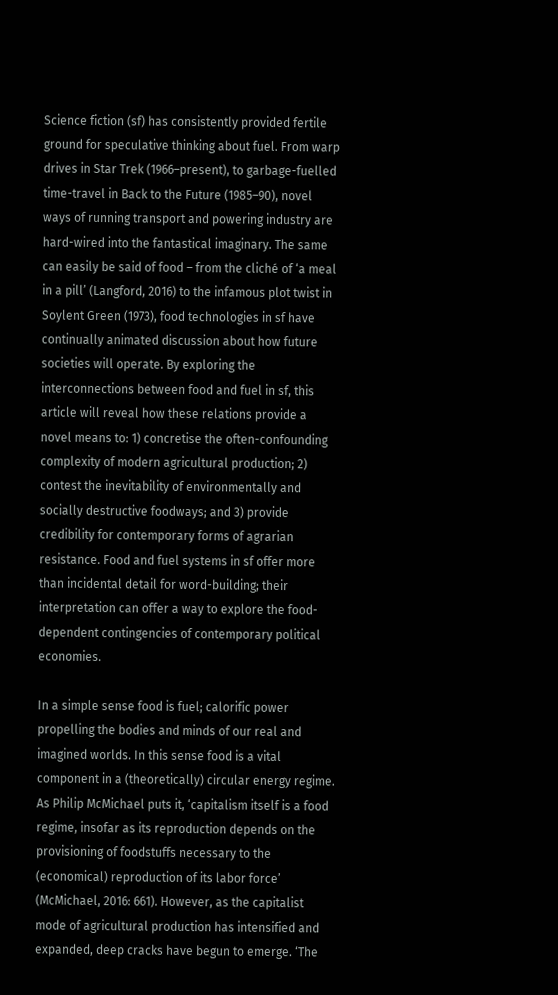Science fiction (sf) has consistently provided fertile ground for speculative thinking about fuel. From warp drives in Star Trek (1966–present), to garbage-fuelled time-travel in Back to the Future (1985–90), novel ways of running transport and powering industry are hard-wired into the fantastical imaginary. The same can easily be said of food – from the cliché of ‘a meal in a pill’ (Langford, 2016) to the infamous plot twist in Soylent Green (1973), food technologies in sf have continually animated discussion about how future societies will operate. By exploring the interconnections between food and fuel in sf, this article will reveal how these relations provide a novel means to: 1) concretise the often-confounding complexity of modern agricultural production; 2) contest the inevitability of environmentally and socially destructive foodways; and 3) provide credibility for contemporary forms of agrarian resistance. Food and fuel systems in sf offer more than incidental detail for word-building; their interpretation can offer a way to explore the food-dependent contingencies of contemporary political economies.

In a simple sense food is fuel; calorific power propelling the bodies and minds of our real and imagined worlds. In this sense food is a vital component in a (theoretically) circular energy regime. As Philip McMichael puts it, ‘capitalism itself is a food regime, insofar as its reproduction depends on the provisioning of foodstuffs necessary to the (economical) reproduction of its labor force’ (McMichael, 2016: 661). However, as the capitalist mode of agricultural production has intensified and expanded, deep cracks have begun to emerge. ‘The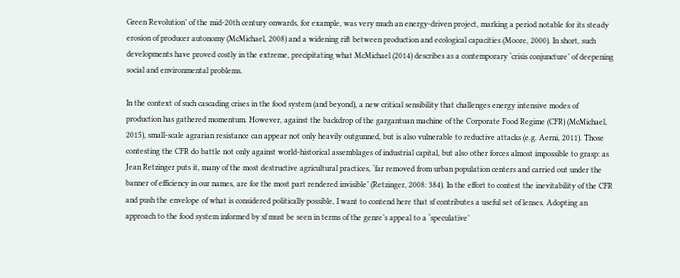Green Revolution’ of the mid-20th century onwards, for example, was very much an energy-driven project, marking a period notable for its steady erosion of producer autonomy (McMichael, 2008) and a widening rift between production and ecological capacities (Moore, 2000). In short, such developments have proved costly in the extreme, precipitating what McMichael (2014) describes as a contemporary ‘crisis conjuncture’ of deepening social and environmental problems.

In the context of such cascading crises in the food system (and beyond), a new critical sensibility that challenges energy intensive modes of production has gathered momentum. However, against the backdrop of the gargantuan machine of the Corporate Food Regime (CFR) (McMichael, 2015), small-scale agrarian resistance can appear not only heavily outgunned, but is also vulnerable to reductive attacks (e.g. Aerni, 2011). Those contesting the CFR do battle not only against world-historical assemblages of industrial capital, but also other forces almost impossible to grasp: as Jean Retzinger puts it, many of the most destructive agricultural practices, ‘far removed from urban population centers and carried out under the banner of efficiency in our names, are for the most part rendered invisible’ (Retzinger, 2008: 384). In the effort to contest the inevitability of the CFR and push the envelope of what is considered politically possible, I want to contend here that sf contributes a useful set of lenses. Adopting an approach to the food system informed by sf must be seen in terms of the genre’s appeal to a ‘speculative’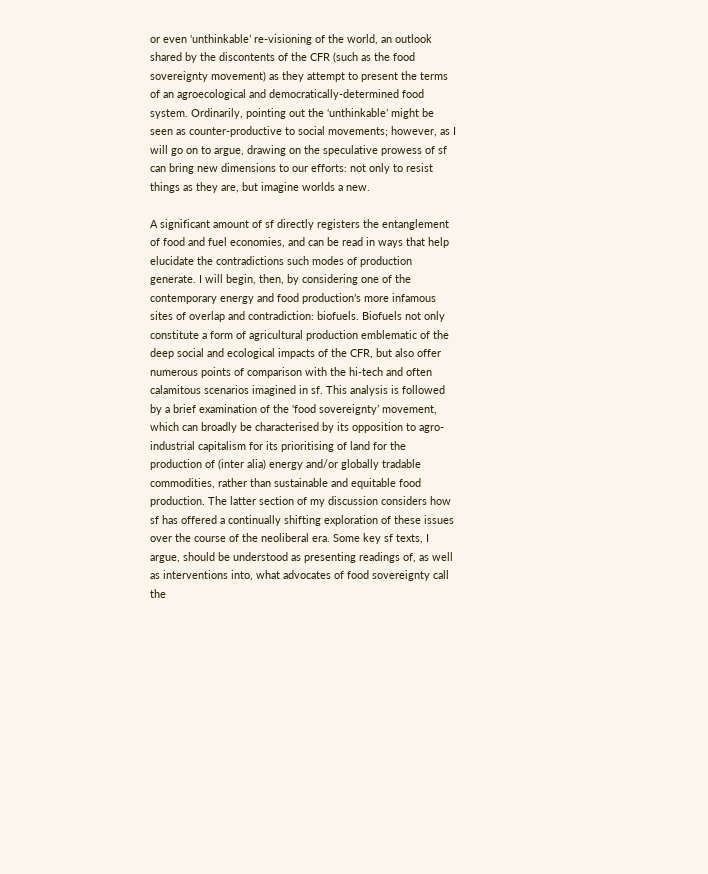or even ‘unthinkable’ re-visioning of the world, an outlook shared by the discontents of the CFR (such as the food sovereignty movement) as they attempt to present the terms of an agroecological and democratically-determined food system. Ordinarily, pointing out the ‘unthinkable’ might be seen as counter-productive to social movements; however, as I will go on to argue, drawing on the speculative prowess of sf can bring new dimensions to our efforts: not only to resist things as they are, but imagine worlds a new.

A significant amount of sf directly registers the entanglement of food and fuel economies, and can be read in ways that help elucidate the contradictions such modes of production generate. I will begin, then, by considering one of the contemporary energy and food production’s more infamous sites of overlap and contradiction: biofuels. Biofuels not only constitute a form of agricultural production emblematic of the deep social and ecological impacts of the CFR, but also offer numerous points of comparison with the hi-tech and often calamitous scenarios imagined in sf. This analysis is followed by a brief examination of the ‘food sovereignty’ movement, which can broadly be characterised by its opposition to agro-industrial capitalism for its prioritising of land for the production of (inter alia) energy and/or globally tradable commodities, rather than sustainable and equitable food production. The latter section of my discussion considers how sf has offered a continually shifting exploration of these issues over the course of the neoliberal era. Some key sf texts, I argue, should be understood as presenting readings of, as well as interventions into, what advocates of food sovereignty call the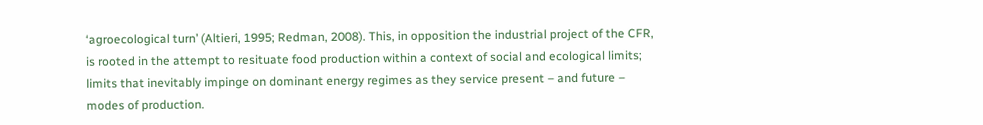‘agroecological turn’ (Altieri, 1995; Redman, 2008). This, in opposition the industrial project of the CFR, is rooted in the attempt to resituate food production within a context of social and ecological limits; limits that inevitably impinge on dominant energy regimes as they service present – and future – modes of production.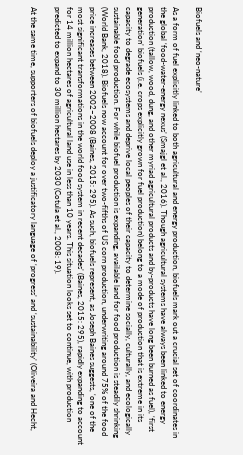Biofuels and ‘neo-nature’

As a form of fuel explicitly linked to both agricultural and energy production, biofuels mark out a crucial set of coordinates in the global ‘food-water-energy nexus’ (Smajgl et al., 2016). Though agricultural systems have always been linked to energy production (tallow, wood, dung, and other myriad agricultural products and by-products have long been burned as fuel), ‘first generation’ biofuels (i.e. crops explicitly grown for fuel production) belong to a mode of production that is extreme in its capacity to degrade ecosystems and deprive local peoples of their capacity to determine socially, culturally, and ecologically sustainable food production. For while biofuel production is expanding, available land for food production is steadily shrinking (World Bank, 2018). Biofuels now account for over two-fifths of US corn production, underwriting around 75% of the food price increases between 2002–2008 (Baines, 2015: 295). As such, biofuels represent, as Joseph Baines suggests, ‘one of the most significant transformations in the world food system in recent decades’ (Baines, 2015: 295), rapidly expanding to account for 14 million hectares of agricultural land use in less than 10 years. This situation looks set to continue, with production predicted to expand to 30 million hectares by 2030 (Cotula et al., 2008: 19).

At the same time, supporters of biofuels deploy a justificatory language of ‘progress’ and ‘sustainability’ (Oliveira and Hecht,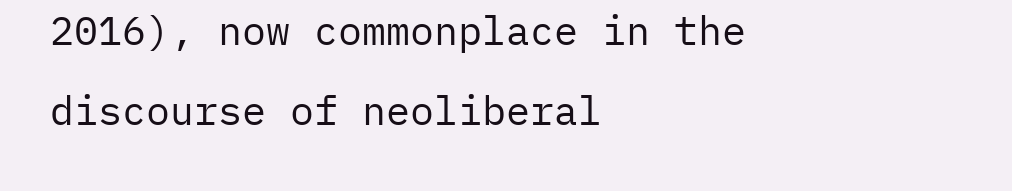2016), now commonplace in the discourse of neoliberal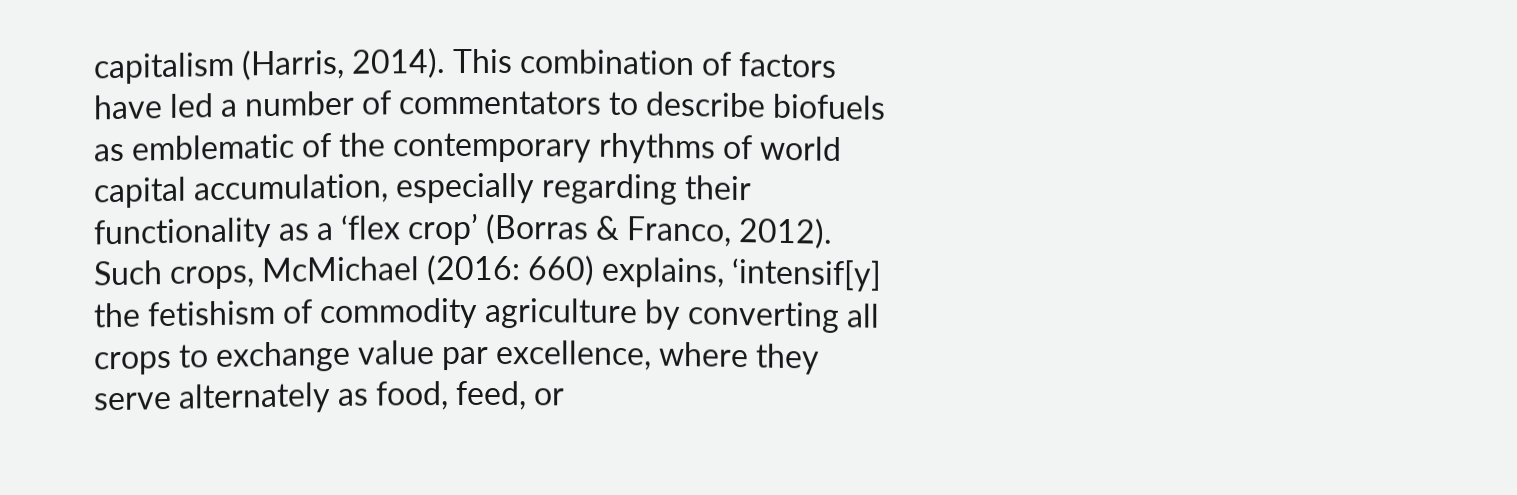capitalism (Harris, 2014). This combination of factors have led a number of commentators to describe biofuels as emblematic of the contemporary rhythms of world capital accumulation, especially regarding their functionality as a ‘flex crop’ (Borras & Franco, 2012). Such crops, McMichael (2016: 660) explains, ‘intensif[y] the fetishism of commodity agriculture by converting all crops to exchange value par excellence, where they serve alternately as food, feed, or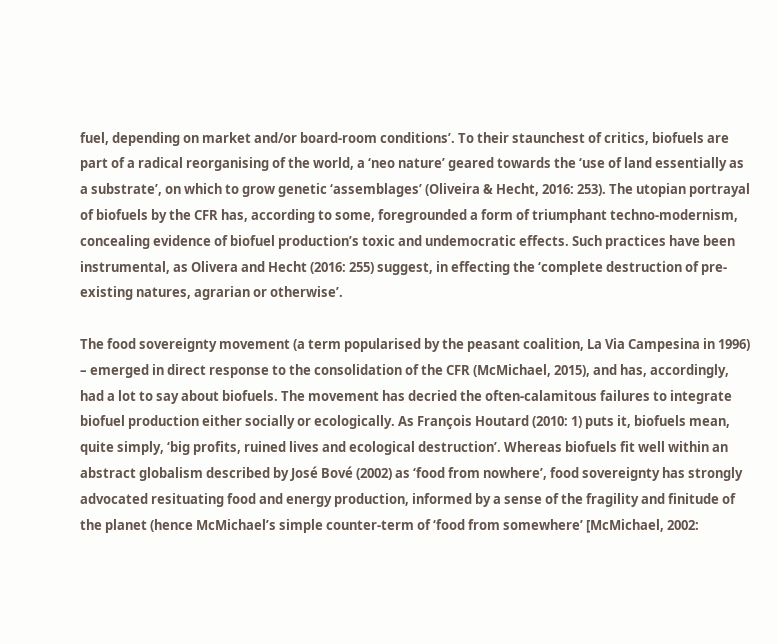fuel, depending on market and/or board-room conditions’. To their staunchest of critics, biofuels are part of a radical reorganising of the world, a ‘neo nature’ geared towards the ‘use of land essentially as a substrate’, on which to grow genetic ‘assemblages’ (Oliveira & Hecht, 2016: 253). The utopian portrayal of biofuels by the CFR has, according to some, foregrounded a form of triumphant techno-modernism, concealing evidence of biofuel production’s toxic and undemocratic effects. Such practices have been instrumental, as Olivera and Hecht (2016: 255) suggest, in effecting the ‘complete destruction of pre-existing natures, agrarian or otherwise’.

The food sovereignty movement (a term popularised by the peasant coalition, La Via Campesina in 1996) – emerged in direct response to the consolidation of the CFR (McMichael, 2015), and has, accordingly, had a lot to say about biofuels. The movement has decried the often-calamitous failures to integrate biofuel production either socially or ecologically. As François Houtard (2010: 1) puts it, biofuels mean, quite simply, ‘big profits, ruined lives and ecological destruction’. Whereas biofuels fit well within an abstract globalism described by José Bové (2002) as ‘food from nowhere’, food sovereignty has strongly advocated resituating food and energy production, informed by a sense of the fragility and finitude of the planet (hence McMichael’s simple counter-term of ‘food from somewhere’ [McMichael, 2002: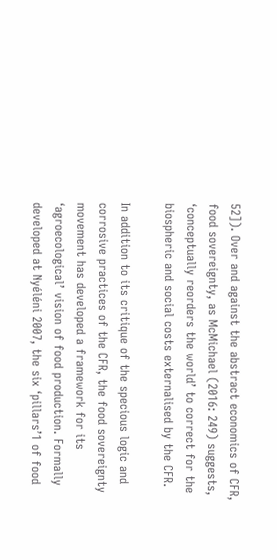52]). Over and against the abstract economics of CFR, food sovereignty, as McMichael (2016: 249) suggests, ‘conceptually reorders the world’ to correct for the biospheric and social costs externalised by the CFR.

In addition to its critique of the specious logic and corrosive practices of the CFR, the food sovereignty movement has developed a framework for its ‘agroecological’ vision of food production. Formally developed at Nyéléni 2007, the six ‘pillars’1 of food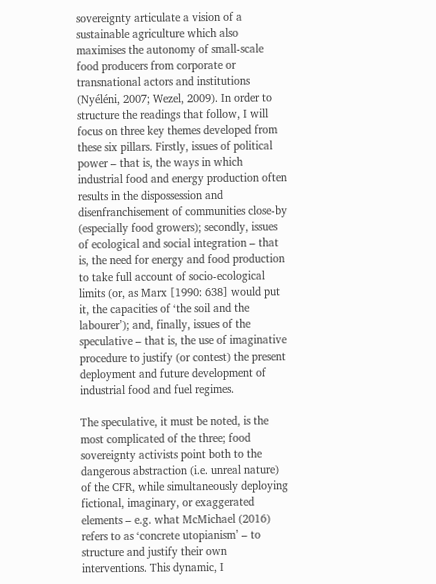sovereignty articulate a vision of a sustainable agriculture which also maximises the autonomy of small-scale food producers from corporate or transnational actors and institutions (Nyéléni, 2007; Wezel, 2009). In order to structure the readings that follow, I will focus on three key themes developed from these six pillars. Firstly, issues of political power – that is, the ways in which industrial food and energy production often results in the dispossession and disenfranchisement of communities close-by (especially food growers); secondly, issues of ecological and social integration – that is, the need for energy and food production to take full account of socio-ecological limits (or, as Marx [1990: 638] would put it, the capacities of ‘the soil and the labourer’); and, finally, issues of the speculative – that is, the use of imaginative procedure to justify (or contest) the present deployment and future development of industrial food and fuel regimes.

The speculative, it must be noted, is the most complicated of the three; food sovereignty activists point both to the dangerous abstraction (i.e. unreal nature) of the CFR, while simultaneously deploying fictional, imaginary, or exaggerated elements – e.g. what McMichael (2016) refers to as ‘concrete utopianism’ – to structure and justify their own interventions. This dynamic, I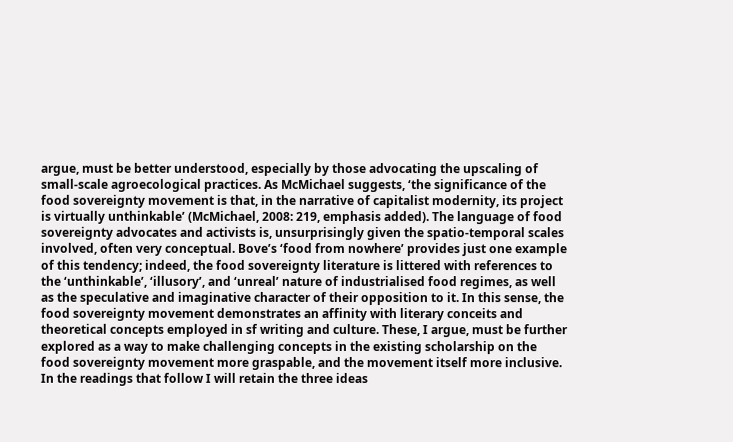argue, must be better understood, especially by those advocating the upscaling of small-scale agroecological practices. As McMichael suggests, ‘the significance of the food sovereignty movement is that, in the narrative of capitalist modernity, its project is virtually unthinkable’ (McMichael, 2008: 219, emphasis added). The language of food sovereignty advocates and activists is, unsurprisingly given the spatio-temporal scales involved, often very conceptual. Bove’s ‘food from nowhere’ provides just one example of this tendency; indeed, the food sovereignty literature is littered with references to the ‘unthinkable’, ‘illusory’, and ‘unreal’ nature of industrialised food regimes, as well as the speculative and imaginative character of their opposition to it. In this sense, the food sovereignty movement demonstrates an affinity with literary conceits and theoretical concepts employed in sf writing and culture. These, I argue, must be further explored as a way to make challenging concepts in the existing scholarship on the food sovereignty movement more graspable, and the movement itself more inclusive. In the readings that follow I will retain the three ideas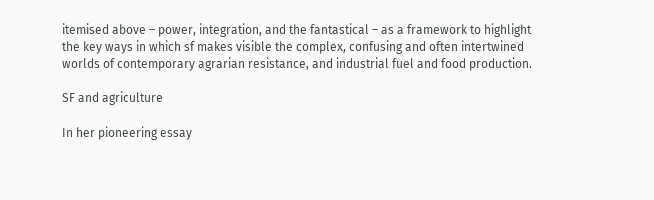itemised above – power, integration, and the fantastical – as a framework to highlight the key ways in which sf makes visible the complex, confusing and often intertwined worlds of contemporary agrarian resistance, and industrial fuel and food production.

SF and agriculture

In her pioneering essay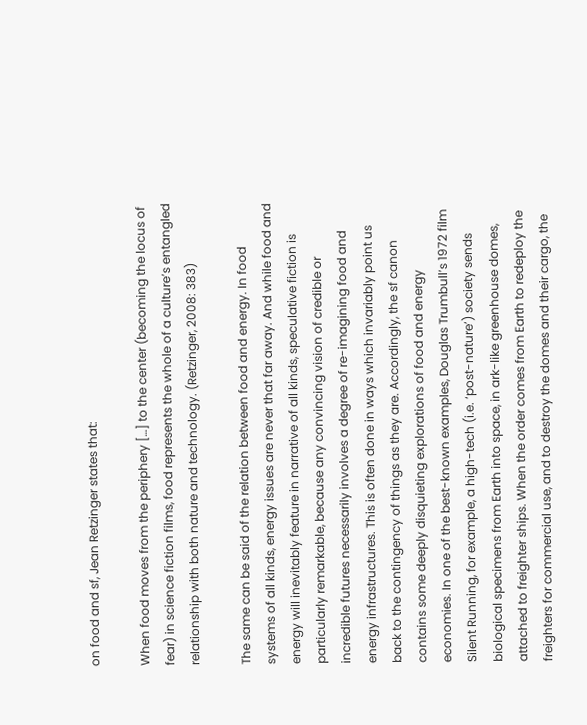on food and sf, Jean Retzinger states that:

When food moves from the periphery […] to the center (becoming the locus of fear) in science fiction films, food represents the whole of a culture’s entangled relationship with both nature and technology. (Retzinger, 2008: 383)

The same can be said of the relation between food and energy. In food systems of all kinds, energy issues are never that far away. And while food and energy will inevitably feature in narrative of all kinds, speculative fiction is particularly remarkable, because any convincing vision of credible or incredible futures necessarily involves a degree of re-imagining food and energy infrastructures. This is often done in ways which invariably point us back to the contingency of things as they are. Accordingly, the sf canon contains some deeply disquieting explorations of food and energy economies. In one of the best-known examples, Douglas Trumbull’s 1972 film Silent Running, for example, a high-tech (i.e. ‘post-nature’) society sends biological specimens from Earth into space, in ark-like greenhouse domes, attached to freighter ships. When the order comes from Earth to redeploy the freighters for commercial use, and to destroy the domes and their cargo, the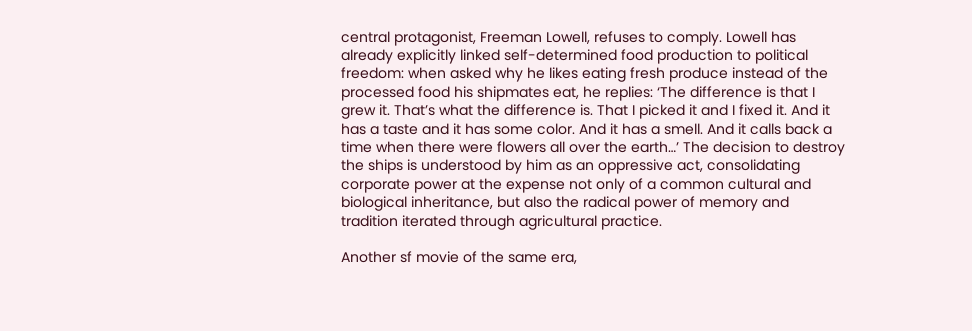central protagonist, Freeman Lowell, refuses to comply. Lowell has already explicitly linked self-determined food production to political freedom: when asked why he likes eating fresh produce instead of the processed food his shipmates eat, he replies: ‘The difference is that I grew it. That’s what the difference is. That I picked it and I fixed it. And it has a taste and it has some color. And it has a smell. And it calls back a time when there were flowers all over the earth…’ The decision to destroy the ships is understood by him as an oppressive act, consolidating corporate power at the expense not only of a common cultural and biological inheritance, but also the radical power of memory and tradition iterated through agricultural practice.

Another sf movie of the same era,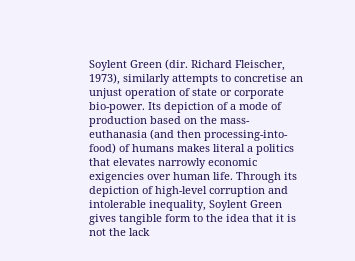Soylent Green (dir. Richard Fleischer, 1973), similarly attempts to concretise an unjust operation of state or corporate bio-power. Its depiction of a mode of production based on the mass-euthanasia (and then processing-into-food) of humans makes literal a politics that elevates narrowly economic exigencies over human life. Through its depiction of high-level corruption and intolerable inequality, Soylent Green gives tangible form to the idea that it is not the lack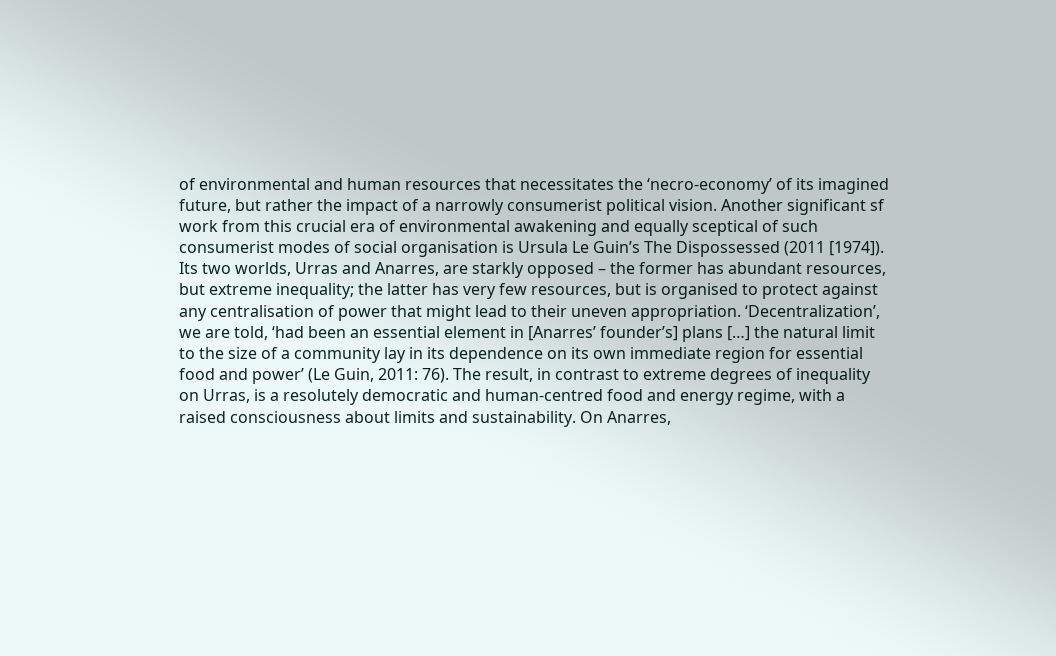of environmental and human resources that necessitates the ‘necro-economy’ of its imagined future, but rather the impact of a narrowly consumerist political vision. Another significant sf work from this crucial era of environmental awakening and equally sceptical of such consumerist modes of social organisation is Ursula Le Guin’s The Dispossessed (2011 [1974]). Its two worlds, Urras and Anarres, are starkly opposed – the former has abundant resources, but extreme inequality; the latter has very few resources, but is organised to protect against any centralisation of power that might lead to their uneven appropriation. ‘Decentralization’, we are told, ‘had been an essential element in [Anarres’ founder’s] plans […] the natural limit to the size of a community lay in its dependence on its own immediate region for essential food and power’ (Le Guin, 2011: 76). The result, in contrast to extreme degrees of inequality on Urras, is a resolutely democratic and human-centred food and energy regime, with a raised consciousness about limits and sustainability. On Anarres,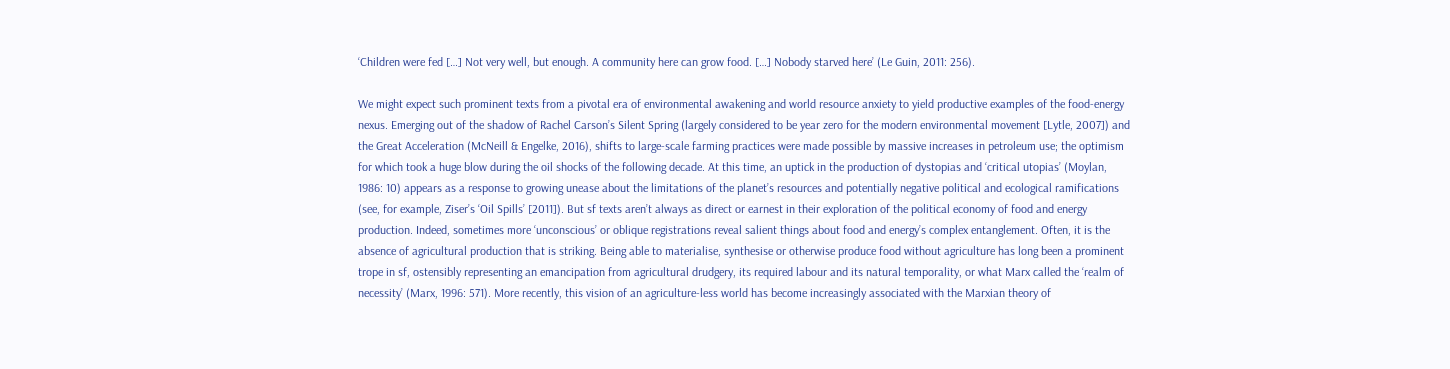‘Children were fed […] Not very well, but enough. A community here can grow food. […] Nobody starved here’ (Le Guin, 2011: 256).

We might expect such prominent texts from a pivotal era of environmental awakening and world resource anxiety to yield productive examples of the food-energy nexus. Emerging out of the shadow of Rachel Carson’s Silent Spring (largely considered to be year zero for the modern environmental movement [Lytle, 2007]) and the Great Acceleration (McNeill & Engelke, 2016), shifts to large-scale farming practices were made possible by massive increases in petroleum use; the optimism for which took a huge blow during the oil shocks of the following decade. At this time, an uptick in the production of dystopias and ‘critical utopias’ (Moylan, 1986: 10) appears as a response to growing unease about the limitations of the planet’s resources and potentially negative political and ecological ramifications (see, for example, Ziser’s ‘Oil Spills’ [2011]). But sf texts aren’t always as direct or earnest in their exploration of the political economy of food and energy production. Indeed, sometimes more ‘unconscious’ or oblique registrations reveal salient things about food and energy’s complex entanglement. Often, it is the absence of agricultural production that is striking. Being able to materialise, synthesise or otherwise produce food without agriculture has long been a prominent trope in sf, ostensibly representing an emancipation from agricultural drudgery, its required labour and its natural temporality, or what Marx called the ‘realm of necessity’ (Marx, 1996: 571). More recently, this vision of an agriculture-less world has become increasingly associated with the Marxian theory of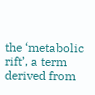the ‘metabolic rift’, a term derived from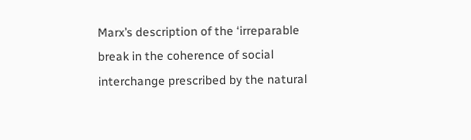Marx’s description of the ‘irreparable break in the coherence of social interchange prescribed by the natural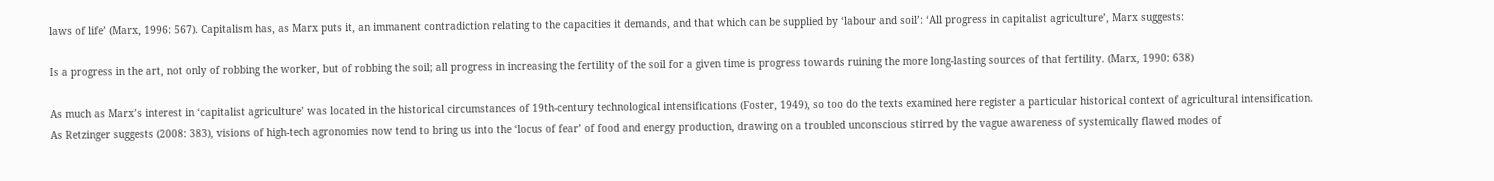laws of life’ (Marx, 1996: 567). Capitalism has, as Marx puts it, an immanent contradiction relating to the capacities it demands, and that which can be supplied by ‘labour and soil’: ‘All progress in capitalist agriculture’, Marx suggests:

Is a progress in the art, not only of robbing the worker, but of robbing the soil; all progress in increasing the fertility of the soil for a given time is progress towards ruining the more long-lasting sources of that fertility. (Marx, 1990: 638)

As much as Marx’s interest in ‘capitalist agriculture’ was located in the historical circumstances of 19th-century technological intensifications (Foster, 1949), so too do the texts examined here register a particular historical context of agricultural intensification. As Retzinger suggests (2008: 383), visions of high-tech agronomies now tend to bring us into the ‘locus of fear’ of food and energy production, drawing on a troubled unconscious stirred by the vague awareness of systemically flawed modes of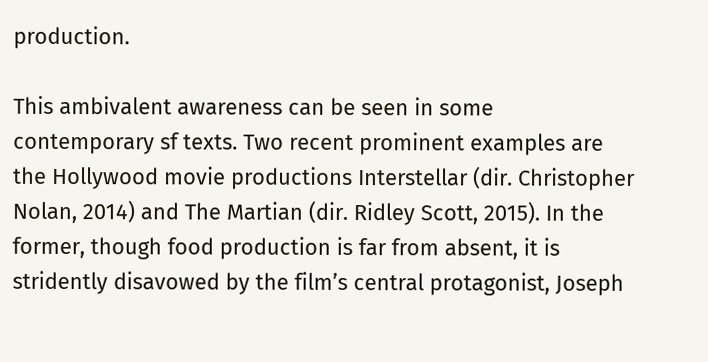production.

This ambivalent awareness can be seen in some contemporary sf texts. Two recent prominent examples are the Hollywood movie productions Interstellar (dir. Christopher Nolan, 2014) and The Martian (dir. Ridley Scott, 2015). In the former, though food production is far from absent, it is stridently disavowed by the film’s central protagonist, Joseph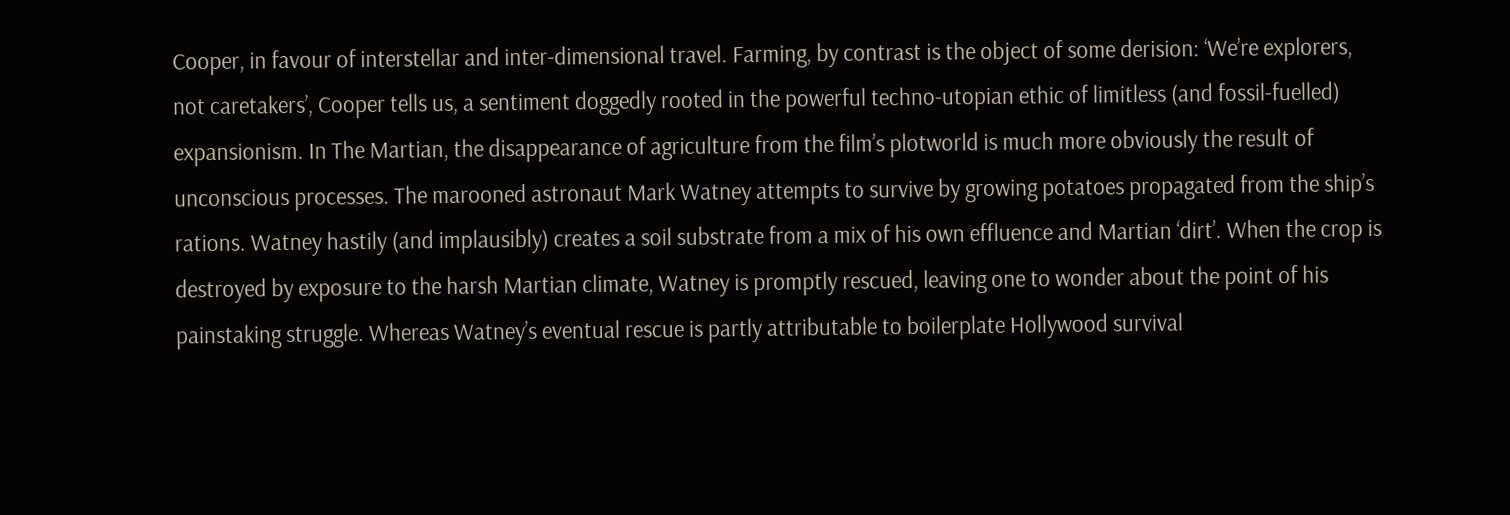Cooper, in favour of interstellar and inter-dimensional travel. Farming, by contrast is the object of some derision: ‘We’re explorers, not caretakers’, Cooper tells us, a sentiment doggedly rooted in the powerful techno-utopian ethic of limitless (and fossil-fuelled) expansionism. In The Martian, the disappearance of agriculture from the film’s plotworld is much more obviously the result of unconscious processes. The marooned astronaut Mark Watney attempts to survive by growing potatoes propagated from the ship’s rations. Watney hastily (and implausibly) creates a soil substrate from a mix of his own effluence and Martian ‘dirt’. When the crop is destroyed by exposure to the harsh Martian climate, Watney is promptly rescued, leaving one to wonder about the point of his painstaking struggle. Whereas Watney’s eventual rescue is partly attributable to boilerplate Hollywood survival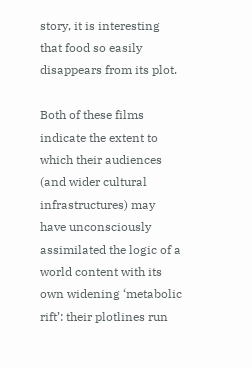story, it is interesting that food so easily disappears from its plot.

Both of these films indicate the extent to which their audiences (and wider cultural infrastructures) may have unconsciously assimilated the logic of a world content with its own widening ‘metabolic rift’: their plotlines run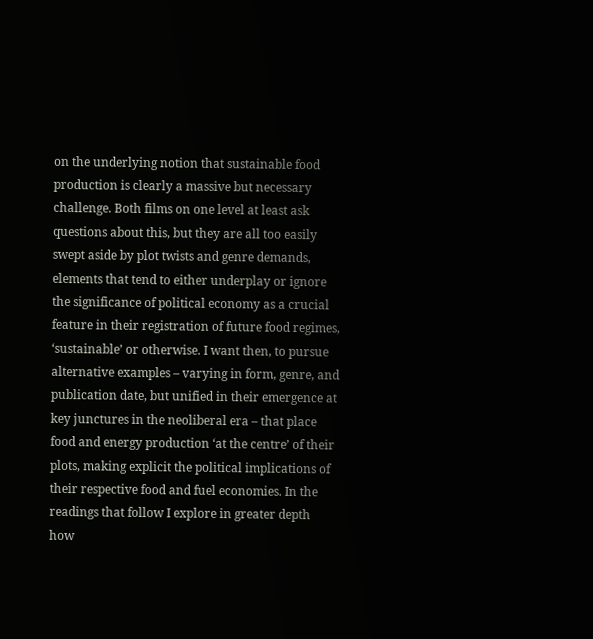on the underlying notion that sustainable food production is clearly a massive but necessary challenge. Both films on one level at least ask questions about this, but they are all too easily swept aside by plot twists and genre demands, elements that tend to either underplay or ignore the significance of political economy as a crucial feature in their registration of future food regimes, ‘sustainable’ or otherwise. I want then, to pursue alternative examples – varying in form, genre, and publication date, but unified in their emergence at key junctures in the neoliberal era – that place food and energy production ‘at the centre’ of their plots, making explicit the political implications of their respective food and fuel economies. In the readings that follow I explore in greater depth how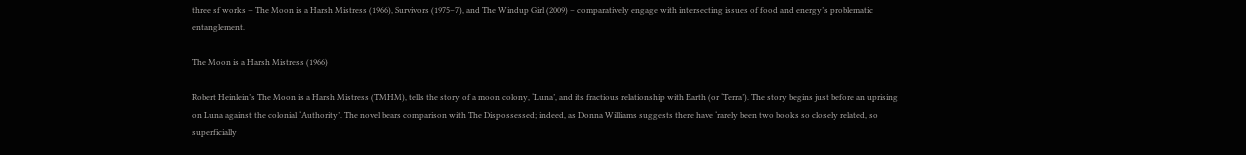three sf works – The Moon is a Harsh Mistress (1966), Survivors (1975–7), and The Windup Girl (2009) – comparatively engage with intersecting issues of food and energy’s problematic entanglement.

The Moon is a Harsh Mistress (1966)

Robert Heinlein’s The Moon is a Harsh Mistress (TMHM), tells the story of a moon colony, ‘Luna’, and its fractious relationship with Earth (or ‘Terra’). The story begins just before an uprising on Luna against the colonial ‘Authority’. The novel bears comparison with The Dispossessed; indeed, as Donna Williams suggests there have ‘rarely been two books so closely related, so superficially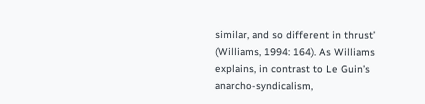similar, and so different in thrust’ (Williams, 1994: 164). As Williams explains, in contrast to Le Guin’s anarcho-syndicalism,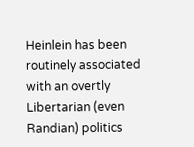Heinlein has been routinely associated with an overtly Libertarian (even Randian) politics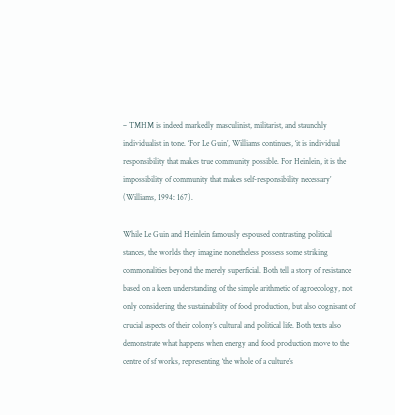– TMHM is indeed markedly masculinist, militarist, and staunchly individualist in tone. ‘For Le Guin’, Williams continues, ‘it is individual responsibility that makes true community possible. For Heinlein, it is the impossibility of community that makes self-responsibility necessary’ (Williams, 1994: 167).

While Le Guin and Heinlein famously espoused contrasting political stances, the worlds they imagine nonetheless possess some striking commonalities beyond the merely superficial. Both tell a story of resistance based on a keen understanding of the simple arithmetic of agroecology, not only considering the sustainability of food production, but also cognisant of crucial aspects of their colony’s cultural and political life. Both texts also demonstrate what happens when energy and food production move to the centre of sf works, representing ‘the whole of a culture’s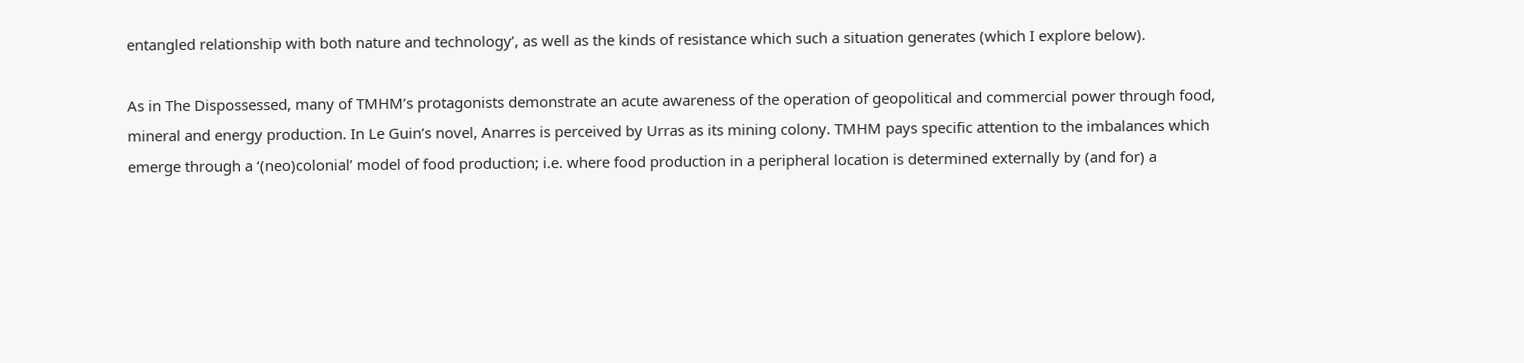entangled relationship with both nature and technology’, as well as the kinds of resistance which such a situation generates (which I explore below).

As in The Dispossessed, many of TMHM’s protagonists demonstrate an acute awareness of the operation of geopolitical and commercial power through food, mineral and energy production. In Le Guin’s novel, Anarres is perceived by Urras as its mining colony. TMHM pays specific attention to the imbalances which emerge through a ‘(neo)colonial’ model of food production; i.e. where food production in a peripheral location is determined externally by (and for) a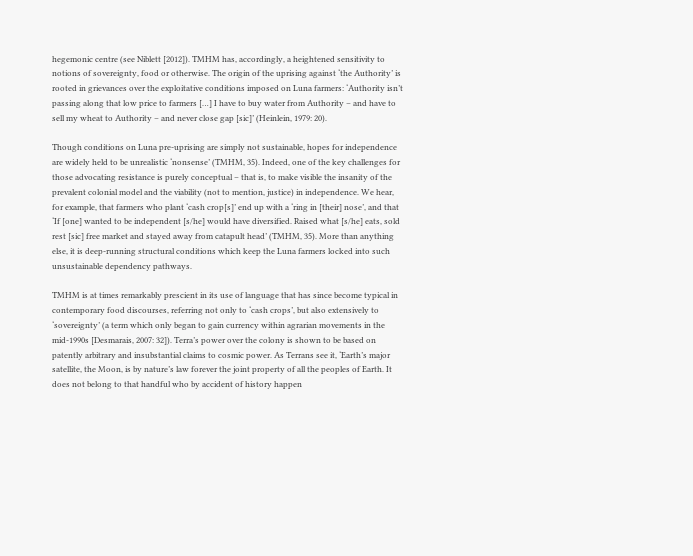hegemonic centre (see Niblett [2012]). TMHM has, accordingly, a heightened sensitivity to notions of sovereignty, food or otherwise. The origin of the uprising against ‘the Authority’ is rooted in grievances over the exploitative conditions imposed on Luna farmers: ‘Authority isn’t passing along that low price to farmers […] I have to buy water from Authority – and have to sell my wheat to Authority – and never close gap [sic]’ (Heinlein, 1979: 20).

Though conditions on Luna pre-uprising are simply not sustainable, hopes for independence are widely held to be unrealistic ‘nonsense’ (TMHM, 35). Indeed, one of the key challenges for those advocating resistance is purely conceptual – that is, to make visible the insanity of the prevalent colonial model and the viability (not to mention, justice) in independence. We hear, for example, that farmers who plant ‘cash crop[s]’ end up with a ‘ring in [their] nose’, and that ‘If [one] wanted to be independent [s/he] would have diversified. Raised what [s/he] eats, sold rest [sic] free market and stayed away from catapult head’ (TMHM, 35). More than anything else, it is deep-running structural conditions which keep the Luna farmers locked into such unsustainable dependency pathways.

TMHM is at times remarkably prescient in its use of language that has since become typical in contemporary food discourses, referring not only to ‘cash crops’, but also extensively to ‘sovereignty’ (a term which only began to gain currency within agrarian movements in the mid-1990s [Desmarais, 2007: 32]). Terra’s power over the colony is shown to be based on patently arbitrary and insubstantial claims to cosmic power. As Terrans see it, ‘Earth’s major satellite, the Moon, is by nature’s law forever the joint property of all the peoples of Earth. It does not belong to that handful who by accident of history happen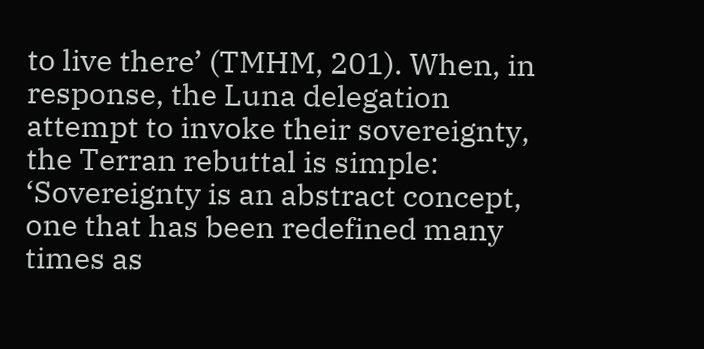to live there’ (TMHM, 201). When, in response, the Luna delegation attempt to invoke their sovereignty, the Terran rebuttal is simple: ‘Sovereignty is an abstract concept, one that has been redefined many times as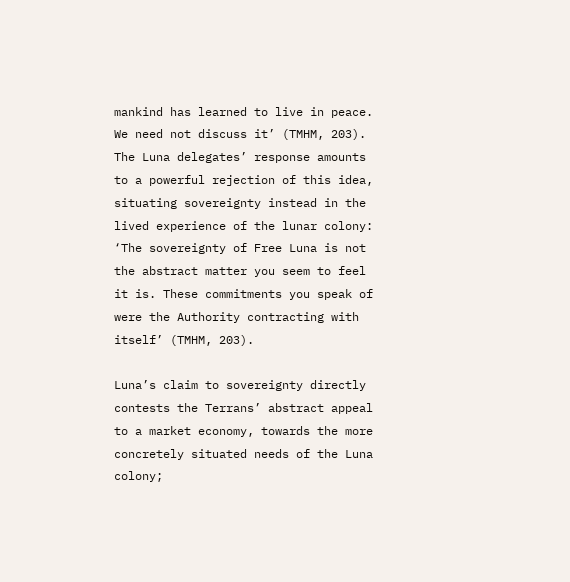mankind has learned to live in peace. We need not discuss it’ (TMHM, 203). The Luna delegates’ response amounts to a powerful rejection of this idea, situating sovereignty instead in the lived experience of the lunar colony: ‘The sovereignty of Free Luna is not the abstract matter you seem to feel it is. These commitments you speak of were the Authority contracting with itself’ (TMHM, 203).

Luna’s claim to sovereignty directly contests the Terrans’ abstract appeal to a market economy, towards the more concretely situated needs of the Luna colony;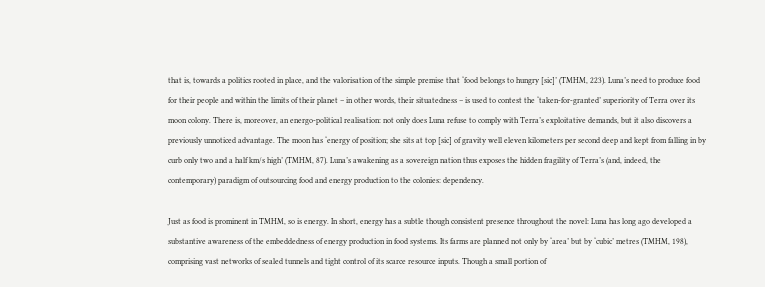that is, towards a politics rooted in place, and the valorisation of the simple premise that ‘food belongs to hungry [sic]’ (TMHM, 223). Luna’s need to produce food for their people and within the limits of their planet – in other words, their situatedness – is used to contest the ‘taken-for-granted’ superiority of Terra over its moon colony. There is, moreover, an energo-political realisation: not only does Luna refuse to comply with Terra’s exploitative demands, but it also discovers a previously unnoticed advantage. The moon has ‘energy of position; she sits at top [sic] of gravity well eleven kilometers per second deep and kept from falling in by curb only two and a half km/s high’ (TMHM, 87). Luna’s awakening as a sovereign nation thus exposes the hidden fragility of Terra’s (and, indeed, the contemporary) paradigm of outsourcing food and energy production to the colonies: dependency.

Just as food is prominent in TMHM, so is energy. In short, energy has a subtle though consistent presence throughout the novel: Luna has long ago developed a substantive awareness of the embeddedness of energy production in food systems. Its farms are planned not only by ‘area’ but by ‘cubic’ metres (TMHM, 198), comprising vast networks of sealed tunnels and tight control of its scarce resource inputs. Though a small portion of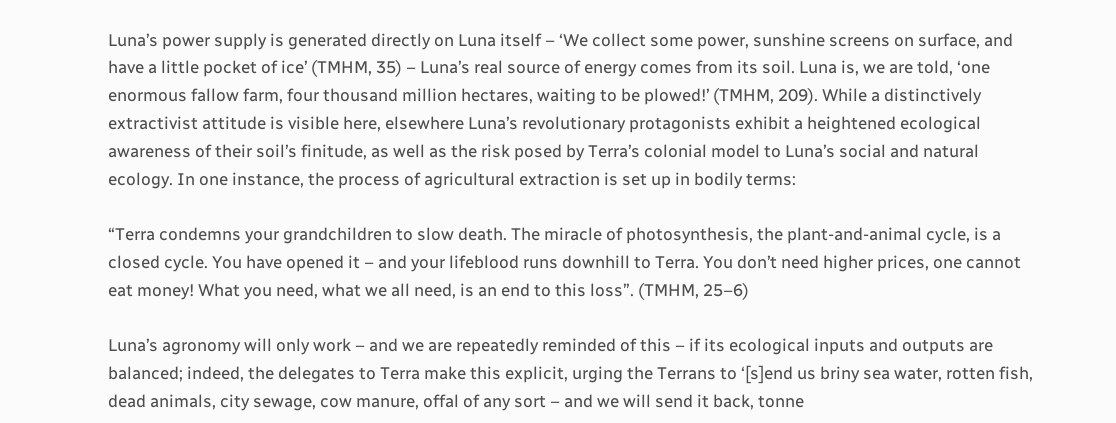Luna’s power supply is generated directly on Luna itself – ‘We collect some power, sunshine screens on surface, and have a little pocket of ice’ (TMHM, 35) – Luna’s real source of energy comes from its soil. Luna is, we are told, ‘one enormous fallow farm, four thousand million hectares, waiting to be plowed!’ (TMHM, 209). While a distinctively extractivist attitude is visible here, elsewhere Luna’s revolutionary protagonists exhibit a heightened ecological awareness of their soil’s finitude, as well as the risk posed by Terra’s colonial model to Luna’s social and natural ecology. In one instance, the process of agricultural extraction is set up in bodily terms:

“Terra condemns your grandchildren to slow death. The miracle of photosynthesis, the plant-and-animal cycle, is a closed cycle. You have opened it – and your lifeblood runs downhill to Terra. You don’t need higher prices, one cannot eat money! What you need, what we all need, is an end to this loss”. (TMHM, 25–6)

Luna’s agronomy will only work – and we are repeatedly reminded of this – if its ecological inputs and outputs are balanced; indeed, the delegates to Terra make this explicit, urging the Terrans to ‘[s]end us briny sea water, rotten fish, dead animals, city sewage, cow manure, offal of any sort – and we will send it back, tonne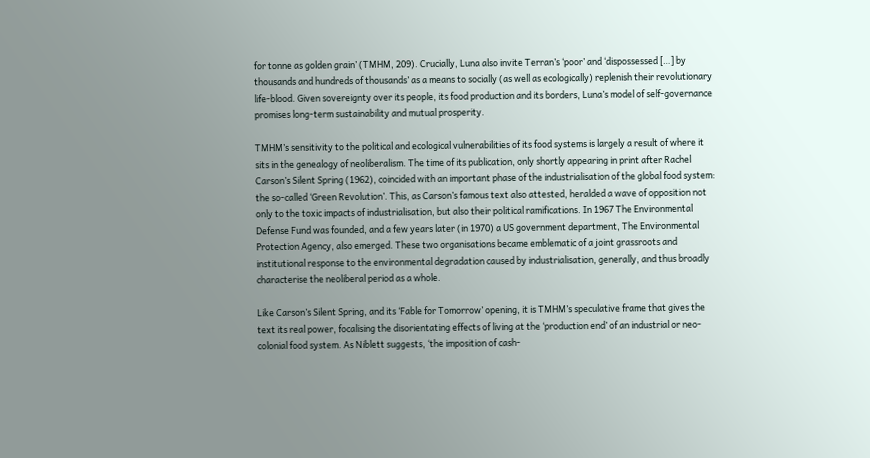for tonne as golden grain’ (TMHM, 209). Crucially, Luna also invite Terran’s ‘poor’ and ‘dispossessed […] by thousands and hundreds of thousands’ as a means to socially (as well as ecologically) replenish their revolutionary life-blood. Given sovereignty over its people, its food production and its borders, Luna’s model of self-governance promises long-term sustainability and mutual prosperity.

TMHM’s sensitivity to the political and ecological vulnerabilities of its food systems is largely a result of where it sits in the genealogy of neoliberalism. The time of its publication, only shortly appearing in print after Rachel Carson’s Silent Spring (1962), coincided with an important phase of the industrialisation of the global food system: the so-called ‘Green Revolution’. This, as Carson’s famous text also attested, heralded a wave of opposition not only to the toxic impacts of industrialisation, but also their political ramifications. In 1967 The Environmental Defense Fund was founded, and a few years later (in 1970) a US government department, The Environmental Protection Agency, also emerged. These two organisations became emblematic of a joint grassroots and institutional response to the environmental degradation caused by industrialisation, generally, and thus broadly characterise the neoliberal period as a whole.

Like Carson’s Silent Spring, and its ‘Fable for Tomorrow’ opening, it is TMHM’s speculative frame that gives the text its real power, focalising the disorientating effects of living at the ‘production end’ of an industrial or neo-colonial food system. As Niblett suggests, ‘the imposition of cash-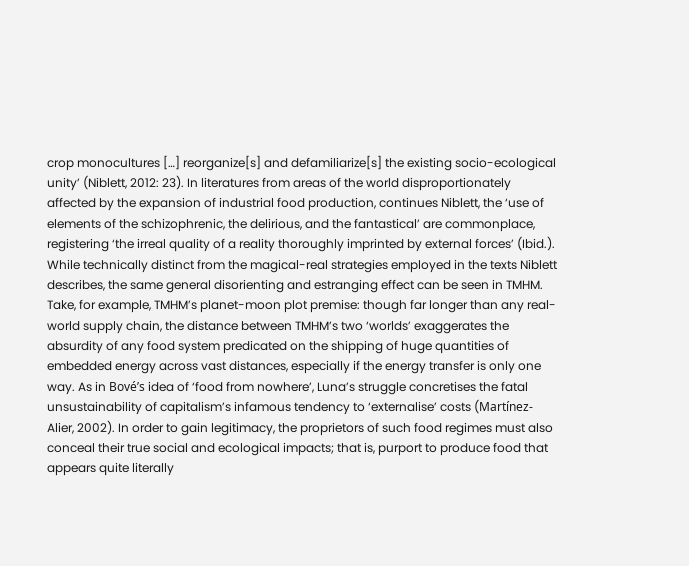crop monocultures […] reorganize[s] and defamiliarize[s] the existing socio-ecological unity’ (Niblett, 2012: 23). In literatures from areas of the world disproportionately affected by the expansion of industrial food production, continues Niblett, the ‘use of elements of the schizophrenic, the delirious, and the fantastical’ are commonplace, registering ‘the irreal quality of a reality thoroughly imprinted by external forces’ (Ibid.). While technically distinct from the magical-real strategies employed in the texts Niblett describes, the same general disorienting and estranging effect can be seen in TMHM. Take, for example, TMHM’s planet-moon plot premise: though far longer than any real-world supply chain, the distance between TMHM’s two ‘worlds’ exaggerates the absurdity of any food system predicated on the shipping of huge quantities of embedded energy across vast distances, especially if the energy transfer is only one way. As in Bové’s idea of ‘food from nowhere’, Luna’s struggle concretises the fatal unsustainability of capitalism’s infamous tendency to ‘externalise’ costs (Martínez-Alier, 2002). In order to gain legitimacy, the proprietors of such food regimes must also conceal their true social and ecological impacts; that is, purport to produce food that appears quite literally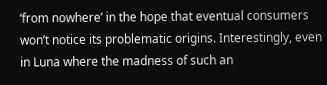‘from nowhere’ in the hope that eventual consumers won’t notice its problematic origins. Interestingly, even in Luna where the madness of such an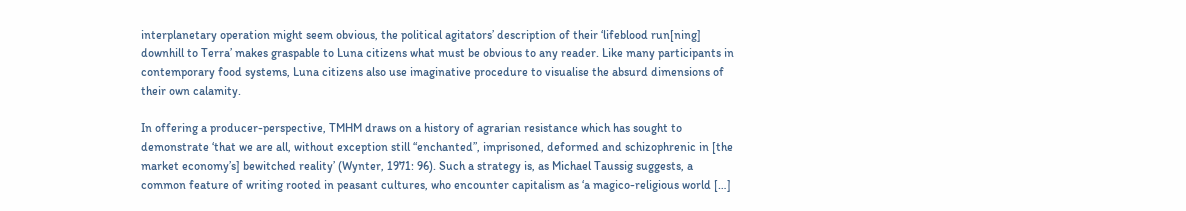interplanetary operation might seem obvious, the political agitators’ description of their ‘lifeblood run[ning] downhill to Terra’ makes graspable to Luna citizens what must be obvious to any reader. Like many participants in contemporary food systems, Luna citizens also use imaginative procedure to visualise the absurd dimensions of their own calamity.

In offering a producer-perspective, TMHM draws on a history of agrarian resistance which has sought to demonstrate ‘that we are all, without exception still “enchanted”, imprisoned, deformed and schizophrenic in [the market economy’s] bewitched reality’ (Wynter, 1971: 96). Such a strategy is, as Michael Taussig suggests, a common feature of writing rooted in peasant cultures, who encounter capitalism as ‘a magico-religious world […]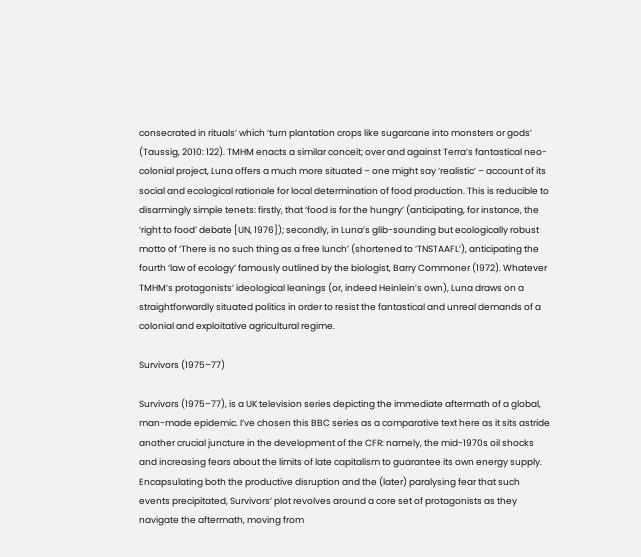consecrated in rituals’ which ‘turn plantation crops like sugarcane into monsters or gods’ (Taussig, 2010: 122). TMHM enacts a similar conceit; over and against Terra’s fantastical neo-colonial project, Luna offers a much more situated – one might say ‘realistic’ – account of its social and ecological rationale for local determination of food production. This is reducible to disarmingly simple tenets: firstly, that ‘food is for the hungry’ (anticipating, for instance, the ‘right to food’ debate [UN, 1976]); secondly, in Luna’s glib-sounding but ecologically robust motto of ‘There is no such thing as a free lunch’ (shortened to ‘TNSTAAFL’), anticipating the fourth ‘law of ecology’ famously outlined by the biologist, Barry Commoner (1972). Whatever TMHM’s protagonists’ ideological leanings (or, indeed Heinlein’s own), Luna draws on a straightforwardly situated politics in order to resist the fantastical and unreal demands of a colonial and exploitative agricultural regime.

Survivors (1975–77)

Survivors (1975–77), is a UK television series depicting the immediate aftermath of a global, man-made epidemic. I’ve chosen this BBC series as a comparative text here as it sits astride another crucial juncture in the development of the CFR: namely, the mid-1970s oil shocks and increasing fears about the limits of late capitalism to guarantee its own energy supply. Encapsulating both the productive disruption and the (later) paralysing fear that such events precipitated, Survivors’ plot revolves around a core set of protagonists as they navigate the aftermath, moving from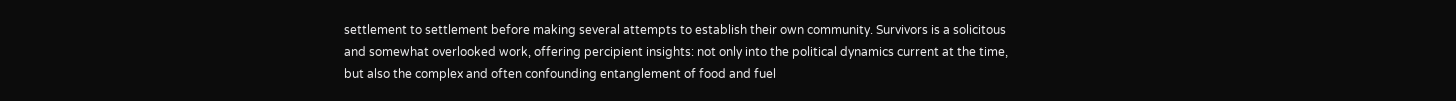settlement to settlement before making several attempts to establish their own community. Survivors is a solicitous and somewhat overlooked work, offering percipient insights: not only into the political dynamics current at the time, but also the complex and often confounding entanglement of food and fuel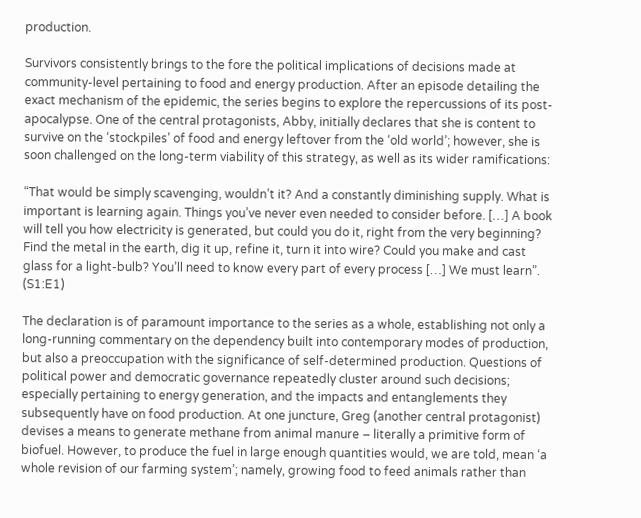production.

Survivors consistently brings to the fore the political implications of decisions made at community-level pertaining to food and energy production. After an episode detailing the exact mechanism of the epidemic, the series begins to explore the repercussions of its post-apocalypse. One of the central protagonists, Abby, initially declares that she is content to survive on the ‘stockpiles’ of food and energy leftover from the ‘old world’; however, she is soon challenged on the long-term viability of this strategy, as well as its wider ramifications:

“That would be simply scavenging, wouldn’t it? And a constantly diminishing supply. What is important is learning again. Things you’ve never even needed to consider before. […] A book will tell you how electricity is generated, but could you do it, right from the very beginning? Find the metal in the earth, dig it up, refine it, turn it into wire? Could you make and cast glass for a light-bulb? You’ll need to know every part of every process […] We must learn”. (S1:E1)

The declaration is of paramount importance to the series as a whole, establishing not only a long-running commentary on the dependency built into contemporary modes of production, but also a preoccupation with the significance of self-determined production. Questions of political power and democratic governance repeatedly cluster around such decisions; especially pertaining to energy generation, and the impacts and entanglements they subsequently have on food production. At one juncture, Greg (another central protagonist) devises a means to generate methane from animal manure – literally a primitive form of biofuel. However, to produce the fuel in large enough quantities would, we are told, mean ‘a whole revision of our farming system’; namely, growing food to feed animals rather than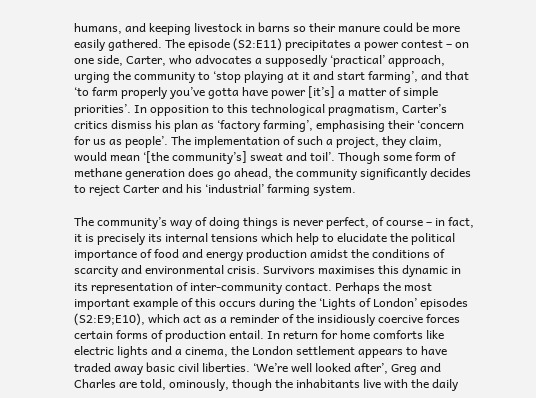humans, and keeping livestock in barns so their manure could be more easily gathered. The episode (S2:E11) precipitates a power contest – on one side, Carter, who advocates a supposedly ‘practical’ approach, urging the community to ‘stop playing at it and start farming’, and that ‘to farm properly you’ve gotta have power [it’s] a matter of simple priorities’. In opposition to this technological pragmatism, Carter’s critics dismiss his plan as ‘factory farming’, emphasising their ‘concern for us as people’. The implementation of such a project, they claim, would mean ‘[the community’s] sweat and toil’. Though some form of methane generation does go ahead, the community significantly decides to reject Carter and his ‘industrial’ farming system.

The community’s way of doing things is never perfect, of course – in fact, it is precisely its internal tensions which help to elucidate the political importance of food and energy production amidst the conditions of scarcity and environmental crisis. Survivors maximises this dynamic in its representation of inter-community contact. Perhaps the most important example of this occurs during the ‘Lights of London’ episodes (S2:E9;E10), which act as a reminder of the insidiously coercive forces certain forms of production entail. In return for home comforts like electric lights and a cinema, the London settlement appears to have traded away basic civil liberties. ‘We’re well looked after’, Greg and Charles are told, ominously, though the inhabitants live with the daily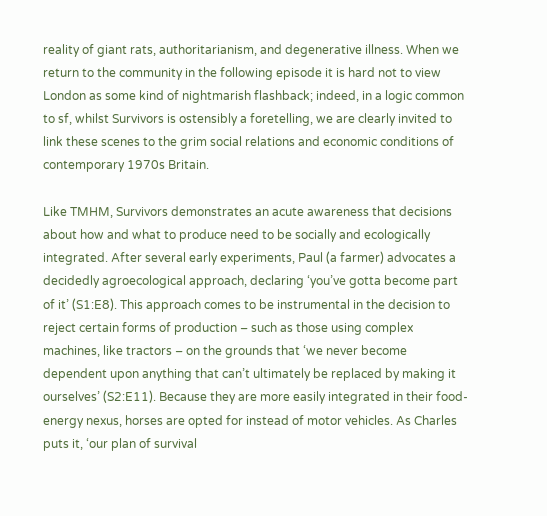reality of giant rats, authoritarianism, and degenerative illness. When we return to the community in the following episode it is hard not to view London as some kind of nightmarish flashback; indeed, in a logic common to sf, whilst Survivors is ostensibly a foretelling, we are clearly invited to link these scenes to the grim social relations and economic conditions of contemporary 1970s Britain.

Like TMHM, Survivors demonstrates an acute awareness that decisions about how and what to produce need to be socially and ecologically integrated. After several early experiments, Paul (a farmer) advocates a decidedly agroecological approach, declaring ‘you’ve gotta become part of it’ (S1:E8). This approach comes to be instrumental in the decision to reject certain forms of production – such as those using complex machines, like tractors – on the grounds that ‘we never become dependent upon anything that can’t ultimately be replaced by making it ourselves’ (S2:E11). Because they are more easily integrated in their food-energy nexus, horses are opted for instead of motor vehicles. As Charles puts it, ‘our plan of survival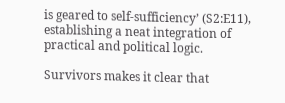is geared to self-sufficiency’ (S2:E11), establishing a neat integration of practical and political logic.

Survivors makes it clear that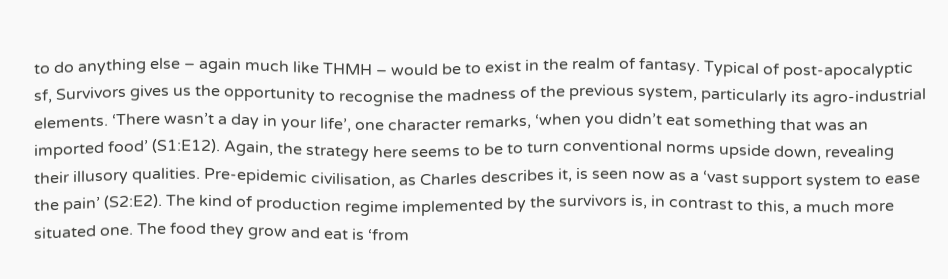to do anything else – again much like THMH – would be to exist in the realm of fantasy. Typical of post-apocalyptic sf, Survivors gives us the opportunity to recognise the madness of the previous system, particularly its agro-industrial elements. ‘There wasn’t a day in your life’, one character remarks, ‘when you didn’t eat something that was an imported food’ (S1:E12). Again, the strategy here seems to be to turn conventional norms upside down, revealing their illusory qualities. Pre-epidemic civilisation, as Charles describes it, is seen now as a ‘vast support system to ease the pain’ (S2:E2). The kind of production regime implemented by the survivors is, in contrast to this, a much more situated one. The food they grow and eat is ‘from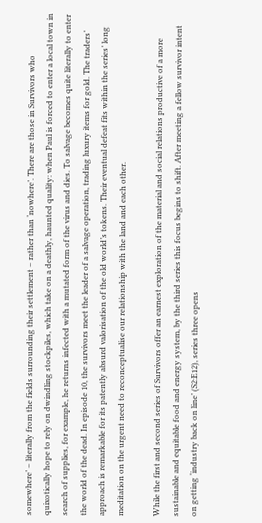somewhere’ – literally from the fields surrounding their settlement – rather than ‘nowhere’. There are those in Survivors who quixotically hope to rely on dwindling stockpiles, which take on a deathly, haunted quality: when Paul is forced to enter a local town in search of supplies, for example, he returns infected with a mutated form of the virus and dies. To salvage becomes quite literally to enter the world of the dead. In episode 10, the survivors meet the leader of a salvage operation, trading luxury items for gold. The traders’ approach is remarkable for its patently absurd valorisation of the old world’s tokens. Their eventual defeat fits within the series’ long meditation on the urgent need to reconceptualise our relationship with the land and each other.

While the first and second series of Survivors offer an earnest exploration of the material and social relations productive of a more sustainable and equitable food and energy system, by the third series this focus begins to shift. After meeting a fellow survivor intent on getting ‘industry back on line’ (S2:E12), series three opens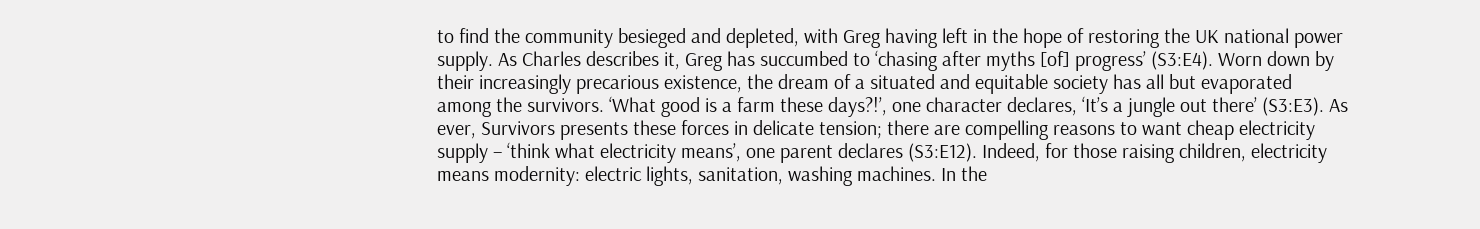to find the community besieged and depleted, with Greg having left in the hope of restoring the UK national power supply. As Charles describes it, Greg has succumbed to ‘chasing after myths [of] progress’ (S3:E4). Worn down by their increasingly precarious existence, the dream of a situated and equitable society has all but evaporated among the survivors. ‘What good is a farm these days?!’, one character declares, ‘It’s a jungle out there’ (S3:E3). As ever, Survivors presents these forces in delicate tension; there are compelling reasons to want cheap electricity supply – ‘think what electricity means’, one parent declares (S3:E12). Indeed, for those raising children, electricity means modernity: electric lights, sanitation, washing machines. In the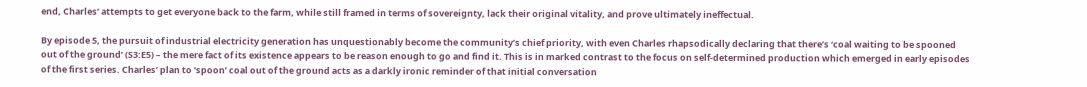end, Charles’ attempts to get everyone back to the farm, while still framed in terms of sovereignty, lack their original vitality, and prove ultimately ineffectual.

By episode 5, the pursuit of industrial electricity generation has unquestionably become the community’s chief priority, with even Charles rhapsodically declaring that there’s ‘coal waiting to be spooned out of the ground’ (S3:E5) – the mere fact of its existence appears to be reason enough to go and find it. This is in marked contrast to the focus on self-determined production which emerged in early episodes of the first series. Charles’ plan to ‘spoon’ coal out of the ground acts as a darkly ironic reminder of that initial conversation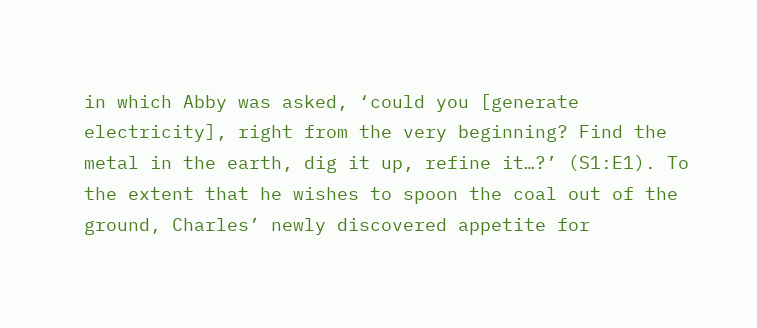in which Abby was asked, ‘could you [generate electricity], right from the very beginning? Find the metal in the earth, dig it up, refine it…?’ (S1:E1). To the extent that he wishes to spoon the coal out of the ground, Charles’ newly discovered appetite for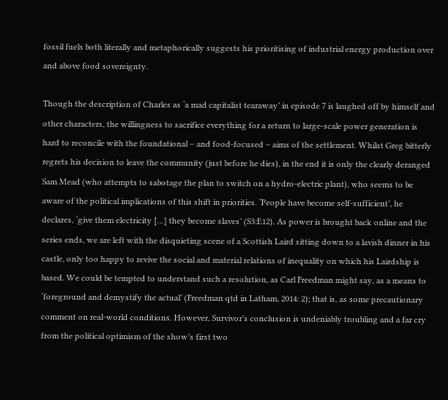fossil fuels both literally and metaphorically suggests his prioritising of industrial energy production over and above food sovereignty.

Though the description of Charles as ‘a mad capitalist tearaway’ in episode 7 is laughed off by himself and other characters, the willingness to sacrifice everything for a return to large-scale power generation is hard to reconcile with the foundational – and food-focused – aims of the settlement. Whilst Greg bitterly regrets his decision to leave the community (just before he dies), in the end it is only the clearly deranged Sam Mead (who attempts to sabotage the plan to switch on a hydro-electric plant), who seems to be aware of the political implications of this shift in priorities. ‘People have become self-sufficient’, he declares, ‘give them electricity […] they become slaves’ (S3:E12). As power is brought back online and the series ends, we are left with the disquieting scene of a Scottish Laird sitting down to a lavish dinner in his castle, only too happy to revive the social and material relations of inequality on which his Lairdship is based. We could be tempted to understand such a resolution, as Carl Freedman might say, as a means to ‘foreground and demystify the actual’ (Freedman qtd in Latham, 2014: 2); that is, as some precautionary comment on real-world conditions. However, Survivor’s conclusion is undeniably troubling and a far cry from the political optimism of the show’s first two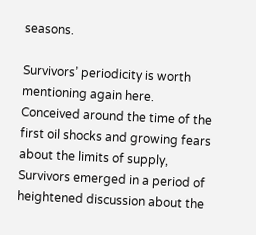seasons.

Survivors’ periodicity is worth mentioning again here. Conceived around the time of the first oil shocks and growing fears about the limits of supply, Survivors emerged in a period of heightened discussion about the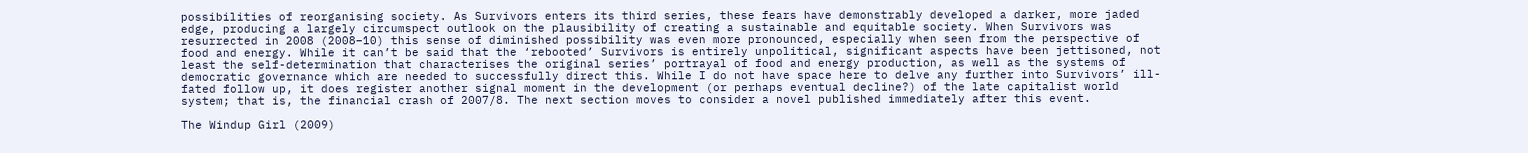possibilities of reorganising society. As Survivors enters its third series, these fears have demonstrably developed a darker, more jaded edge, producing a largely circumspect outlook on the plausibility of creating a sustainable and equitable society. When Survivors was resurrected in 2008 (2008–10) this sense of diminished possibility was even more pronounced, especially when seen from the perspective of food and energy. While it can’t be said that the ‘rebooted’ Survivors is entirely unpolitical, significant aspects have been jettisoned, not least the self-determination that characterises the original series’ portrayal of food and energy production, as well as the systems of democratic governance which are needed to successfully direct this. While I do not have space here to delve any further into Survivors’ ill-fated follow up, it does register another signal moment in the development (or perhaps eventual decline?) of the late capitalist world system; that is, the financial crash of 2007/8. The next section moves to consider a novel published immediately after this event.

The Windup Girl (2009)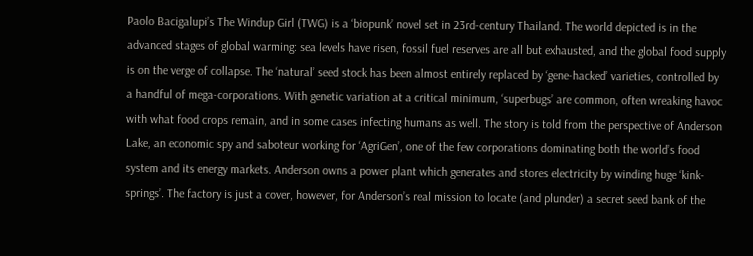Paolo Bacigalupi’s The Windup Girl (TWG) is a ‘biopunk’ novel set in 23rd-century Thailand. The world depicted is in the advanced stages of global warming: sea levels have risen, fossil fuel reserves are all but exhausted, and the global food supply is on the verge of collapse. The ‘natural’ seed stock has been almost entirely replaced by ‘gene-hacked’ varieties, controlled by a handful of mega-corporations. With genetic variation at a critical minimum, ‘superbugs’ are common, often wreaking havoc with what food crops remain, and in some cases infecting humans as well. The story is told from the perspective of Anderson Lake, an economic spy and saboteur working for ‘AgriGen’, one of the few corporations dominating both the world’s food system and its energy markets. Anderson owns a power plant which generates and stores electricity by winding huge ‘kink-springs’. The factory is just a cover, however, for Anderson’s real mission to locate (and plunder) a secret seed bank of the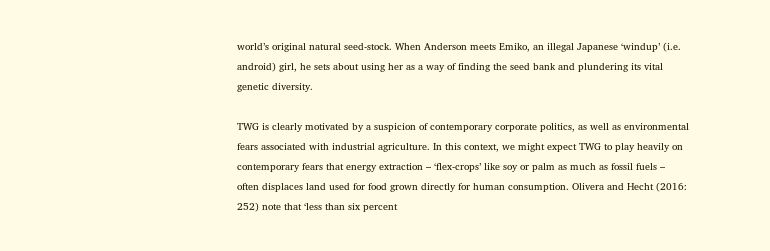world’s original natural seed-stock. When Anderson meets Emiko, an illegal Japanese ‘windup’ (i.e. android) girl, he sets about using her as a way of finding the seed bank and plundering its vital genetic diversity.

TWG is clearly motivated by a suspicion of contemporary corporate politics, as well as environmental fears associated with industrial agriculture. In this context, we might expect TWG to play heavily on contemporary fears that energy extraction – ‘flex-crops’ like soy or palm as much as fossil fuels – often displaces land used for food grown directly for human consumption. Olivera and Hecht (2016: 252) note that ‘less than six percent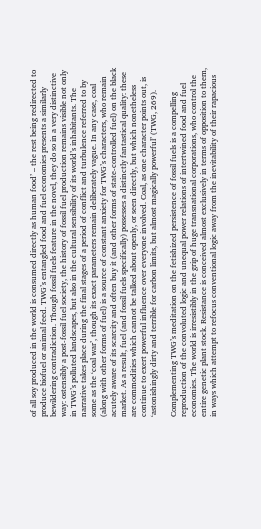of all soy produced in the world is consumed directly as human food’ – the rest being redirected to produce biofuel or animal feed. TWG’s entangled food and fuel economies presents a similarly bewildering contradiction. Though fossil fuels feature in the novel, they do so in a very distinctive way: ostensibly a post-fossil fuel society, the history of fossil fuel production remains visible not only in TWG’s polluted landscapes, but also in the cultural sensibility of its world’s inhabitants. The narrative takes place during the final stages of a period of conflict and turbulence referred to by some as the ‘coal war’, though its exact parameters remain deliberately vague. In any case, coal (along with other forms of fuel) is a source of constant anxiety for TWG’s characters, who remain acutely aware of its scarcity and often buy it (and other forms of state-controlled fuel) on the black market. As a result, fuel (and fossil fuels specifically) possesses a distinctly fantastical quality: these are commodities which cannot be talked about openly, or seen directly, but which nonetheless continue to exert powerful influence over everyone involved. Coal, as one character points out, is ‘astonishingly dirty and terrible for carbon limits, but almost magically powerful’ (TWG, 269).

Complementing TWG’s meditation on the fetishized persistence of fossil fuels is a compelling reproduction of the convoluted logic and unequal power relations of intertwined food and fuel economies. The world is irresistibly in the grip of huge transnational corporations, who control the entire genetic plant stock. Resistance is conceived almost exclusively in terms of opposition to them, in ways which attempt to refocus conventional logic away from the inevitability of their rapacious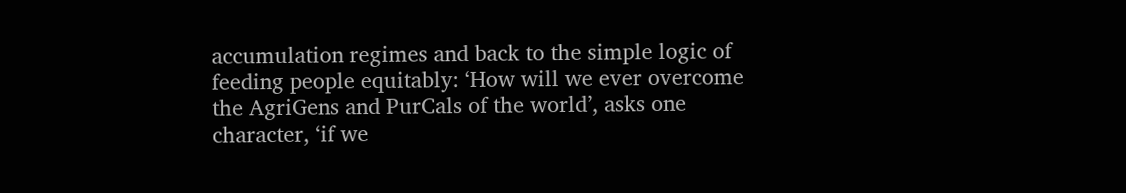accumulation regimes and back to the simple logic of feeding people equitably: ‘How will we ever overcome the AgriGens and PurCals of the world’, asks one character, ‘if we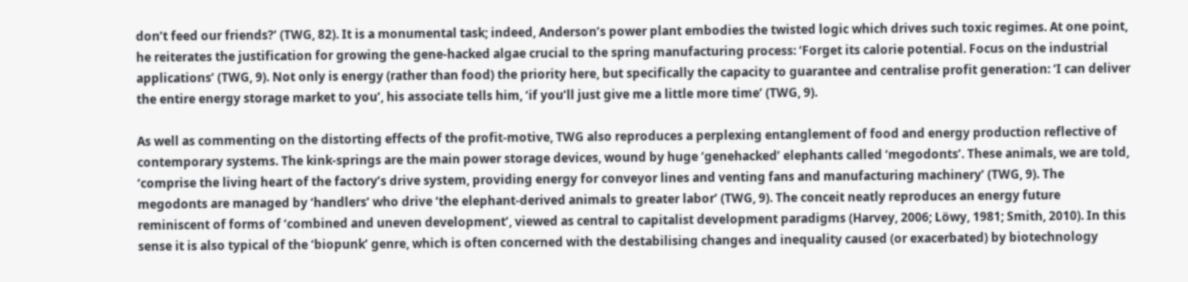don’t feed our friends?’ (TWG, 82). It is a monumental task; indeed, Anderson’s power plant embodies the twisted logic which drives such toxic regimes. At one point, he reiterates the justification for growing the gene-hacked algae crucial to the spring manufacturing process: ‘Forget its calorie potential. Focus on the industrial applications’ (TWG, 9). Not only is energy (rather than food) the priority here, but specifically the capacity to guarantee and centralise profit generation: ‘I can deliver the entire energy storage market to you’, his associate tells him, ‘if you’ll just give me a little more time’ (TWG, 9).

As well as commenting on the distorting effects of the profit-motive, TWG also reproduces a perplexing entanglement of food and energy production reflective of contemporary systems. The kink-springs are the main power storage devices, wound by huge ‘genehacked’ elephants called ‘megodonts’. These animals, we are told, ‘comprise the living heart of the factory’s drive system, providing energy for conveyor lines and venting fans and manufacturing machinery’ (TWG, 9). The megodonts are managed by ‘handlers’ who drive ‘the elephant-derived animals to greater labor’ (TWG, 9). The conceit neatly reproduces an energy future reminiscent of forms of ‘combined and uneven development’, viewed as central to capitalist development paradigms (Harvey, 2006; Löwy, 1981; Smith, 2010). In this sense it is also typical of the ‘biopunk’ genre, which is often concerned with the destabilising changes and inequality caused (or exacerbated) by biotechnology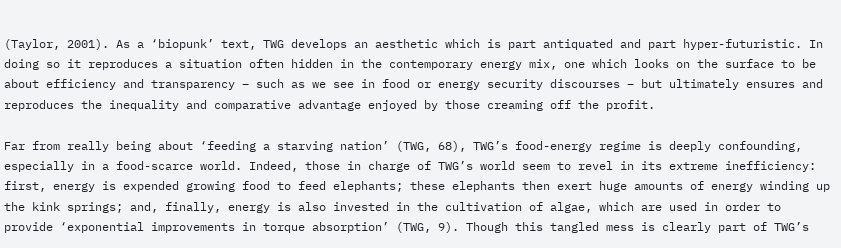(Taylor, 2001). As a ‘biopunk’ text, TWG develops an aesthetic which is part antiquated and part hyper-futuristic. In doing so it reproduces a situation often hidden in the contemporary energy mix, one which looks on the surface to be about efficiency and transparency – such as we see in food or energy security discourses – but ultimately ensures and reproduces the inequality and comparative advantage enjoyed by those creaming off the profit.

Far from really being about ‘feeding a starving nation’ (TWG, 68), TWG’s food-energy regime is deeply confounding, especially in a food-scarce world. Indeed, those in charge of TWG’s world seem to revel in its extreme inefficiency: first, energy is expended growing food to feed elephants; these elephants then exert huge amounts of energy winding up the kink springs; and, finally, energy is also invested in the cultivation of algae, which are used in order to provide ‘exponential improvements in torque absorption’ (TWG, 9). Though this tangled mess is clearly part of TWG’s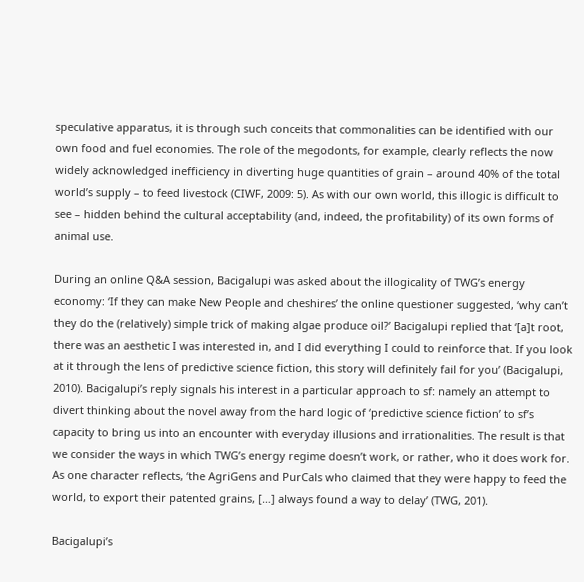speculative apparatus, it is through such conceits that commonalities can be identified with our own food and fuel economies. The role of the megodonts, for example, clearly reflects the now widely acknowledged inefficiency in diverting huge quantities of grain – around 40% of the total world’s supply – to feed livestock (CIWF, 2009: 5). As with our own world, this illogic is difficult to see – hidden behind the cultural acceptability (and, indeed, the profitability) of its own forms of animal use.

During an online Q&A session, Bacigalupi was asked about the illogicality of TWG’s energy economy: ‘If they can make New People and cheshires’ the online questioner suggested, ‘why can’t they do the (relatively) simple trick of making algae produce oil?’ Bacigalupi replied that ‘[a]t root, there was an aesthetic I was interested in, and I did everything I could to reinforce that. If you look at it through the lens of predictive science fiction, this story will definitely fail for you’ (Bacigalupi, 2010). Bacigalupi’s reply signals his interest in a particular approach to sf: namely an attempt to divert thinking about the novel away from the hard logic of ‘predictive science fiction’ to sf’s capacity to bring us into an encounter with everyday illusions and irrationalities. The result is that we consider the ways in which TWG’s energy regime doesn’t work, or rather, who it does work for. As one character reflects, ‘the AgriGens and PurCals who claimed that they were happy to feed the world, to export their patented grains, […] always found a way to delay’ (TWG, 201).

Bacigalupi’s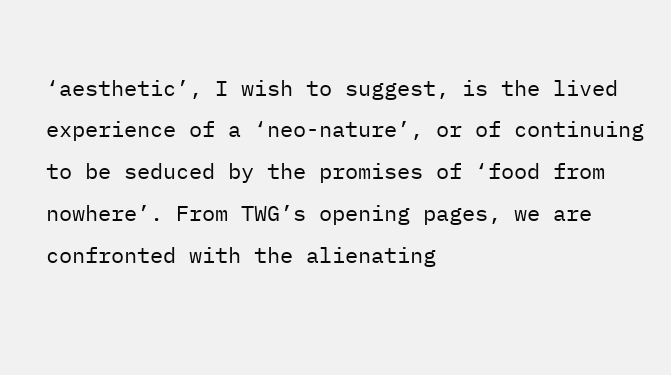‘aesthetic’, I wish to suggest, is the lived experience of a ‘neo-nature’, or of continuing to be seduced by the promises of ‘food from nowhere’. From TWG’s opening pages, we are confronted with the alienating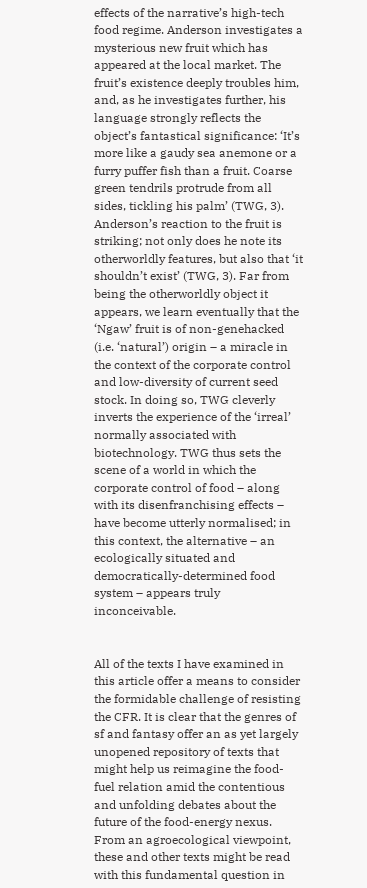effects of the narrative’s high-tech food regime. Anderson investigates a mysterious new fruit which has appeared at the local market. The fruit’s existence deeply troubles him, and, as he investigates further, his language strongly reflects the object’s fantastical significance: ‘It’s more like a gaudy sea anemone or a furry puffer fish than a fruit. Coarse green tendrils protrude from all sides, tickling his palm’ (TWG, 3). Anderson’s reaction to the fruit is striking; not only does he note its otherworldly features, but also that ‘it shouldn’t exist’ (TWG, 3). Far from being the otherworldly object it appears, we learn eventually that the ‘Ngaw’ fruit is of non-genehacked (i.e. ‘natural’) origin – a miracle in the context of the corporate control and low-diversity of current seed stock. In doing so, TWG cleverly inverts the experience of the ‘irreal’ normally associated with biotechnology. TWG thus sets the scene of a world in which the corporate control of food – along with its disenfranchising effects – have become utterly normalised; in this context, the alternative – an ecologically situated and democratically-determined food system – appears truly inconceivable.


All of the texts I have examined in this article offer a means to consider the formidable challenge of resisting the CFR. It is clear that the genres of sf and fantasy offer an as yet largely unopened repository of texts that might help us reimagine the food-fuel relation amid the contentious and unfolding debates about the future of the food-energy nexus. From an agroecological viewpoint, these and other texts might be read with this fundamental question in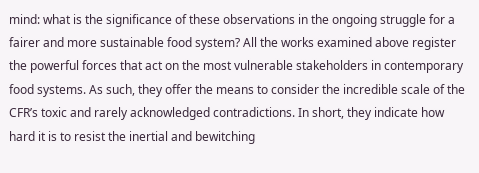mind: what is the significance of these observations in the ongoing struggle for a fairer and more sustainable food system? All the works examined above register the powerful forces that act on the most vulnerable stakeholders in contemporary food systems. As such, they offer the means to consider the incredible scale of the CFR’s toxic and rarely acknowledged contradictions. In short, they indicate how hard it is to resist the inertial and bewitching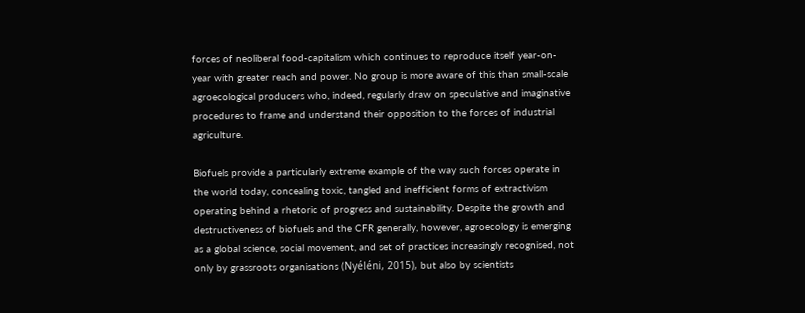forces of neoliberal food-capitalism which continues to reproduce itself year-on-year with greater reach and power. No group is more aware of this than small-scale agroecological producers who, indeed, regularly draw on speculative and imaginative procedures to frame and understand their opposition to the forces of industrial agriculture.

Biofuels provide a particularly extreme example of the way such forces operate in the world today, concealing toxic, tangled and inefficient forms of extractivism operating behind a rhetoric of progress and sustainability. Despite the growth and destructiveness of biofuels and the CFR generally, however, agroecology is emerging as a global science, social movement, and set of practices increasingly recognised, not only by grassroots organisations (Nyéléni, 2015), but also by scientists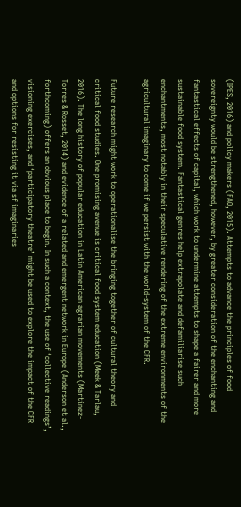(IPES, 2016) and policy makers (FAO, 2015). Attempts to advance the principles of food sovereignty would be strengthened, however, by greater consideration of the enchanting and fantastical effects of capital, which work to undermine attempts to shape a fairer and more sustainable food system. Fantastical genres help extrapolate and defamiliarise such enchantments, most notably in their speculative rendering of the extreme environments of the agricultural imaginary to come if we persist with the world-system of the CFR.

Future research might work to operationalise the bringing together of cultural theory and critical food studies. One promising avenue is critical food system education (Meek & Tarlau, 2016). The long history of popular education in Latin American agrarian movements (Martínez-Torres & Rosset, 2014) and evidence of a related and emergent network in Europe (Anderson et al., forthcoming) offers an obvious place to begin. In such a context, the use of ‘collective readings’, visioning exercises, and ‘participatory theatre’ might be used to explore the impact of the CFR and options for resisting it via sf imaginaries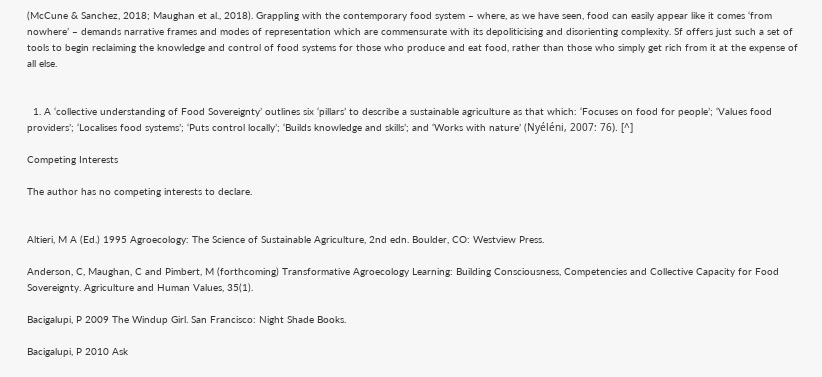(McCune & Sanchez, 2018; Maughan et al., 2018). Grappling with the contemporary food system – where, as we have seen, food can easily appear like it comes ‘from nowhere’ – demands narrative frames and modes of representation which are commensurate with its depoliticising and disorienting complexity. Sf offers just such a set of tools to begin reclaiming the knowledge and control of food systems for those who produce and eat food, rather than those who simply get rich from it at the expense of all else.


  1. A ‘collective understanding of Food Sovereignty’ outlines six ‘pillars’ to describe a sustainable agriculture as that which: ‘Focuses on food for people’; ‘Values food providers’; ‘Localises food systems’; ‘Puts control locally’; ‘Builds knowledge and skills’; and ‘Works with nature’ (Nyéléni, 2007: 76). [^]

Competing Interests

The author has no competing interests to declare.


Altieri, M A (Ed.) 1995 Agroecology: The Science of Sustainable Agriculture, 2nd edn. Boulder, CO: Westview Press.

Anderson, C, Maughan, C and Pimbert, M (forthcoming) Transformative Agroecology Learning: Building Consciousness, Competencies and Collective Capacity for Food Sovereignty. Agriculture and Human Values, 35(1).

Bacigalupi, P 2009 The Windup Girl. San Francisco: Night Shade Books.

Bacigalupi, P 2010 Ask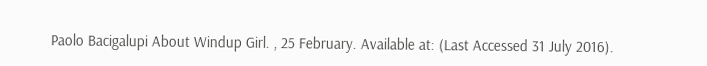Paolo Bacigalupi About Windup Girl. , 25 February. Available at: (Last Accessed 31 July 2016).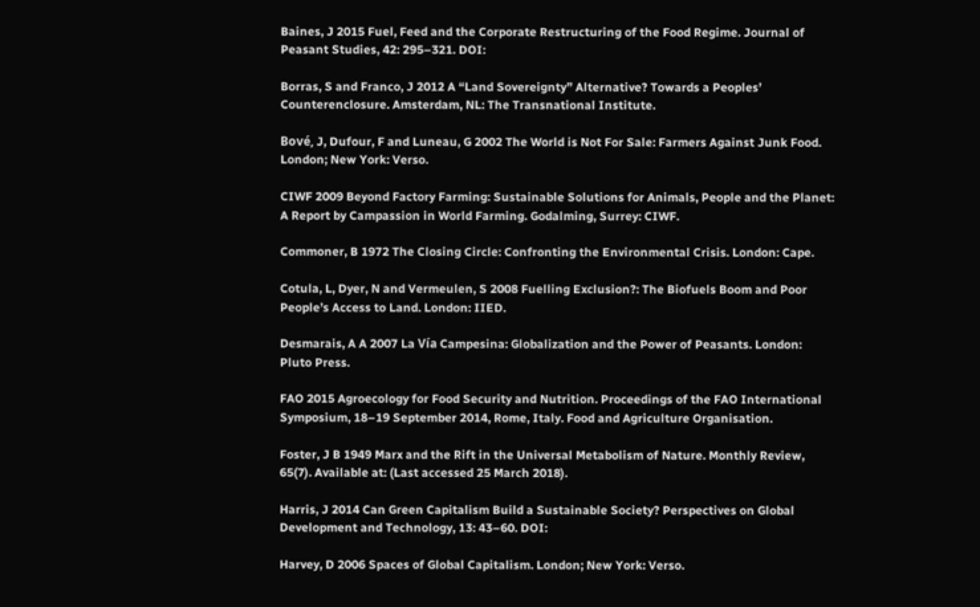Baines, J 2015 Fuel, Feed and the Corporate Restructuring of the Food Regime. Journal of Peasant Studies, 42: 295–321. DOI:

Borras, S and Franco, J 2012 A “Land Sovereignty” Alternative? Towards a Peoples’ Counterenclosure. Amsterdam, NL: The Transnational Institute.

Bové, J, Dufour, F and Luneau, G 2002 The World is Not For Sale: Farmers Against Junk Food. London; New York: Verso.

CIWF 2009 Beyond Factory Farming: Sustainable Solutions for Animals, People and the Planet: A Report by Campassion in World Farming. Godalming, Surrey: CIWF.

Commoner, B 1972 The Closing Circle: Confronting the Environmental Crisis. London: Cape.

Cotula, L, Dyer, N and Vermeulen, S 2008 Fuelling Exclusion?: The Biofuels Boom and Poor People’s Access to Land. London: IIED.

Desmarais, A A 2007 La Vía Campesina: Globalization and the Power of Peasants. London: Pluto Press.

FAO 2015 Agroecology for Food Security and Nutrition. Proceedings of the FAO International Symposium, 18–19 September 2014, Rome, Italy. Food and Agriculture Organisation.

Foster, J B 1949 Marx and the Rift in the Universal Metabolism of Nature. Monthly Review, 65(7). Available at: (Last accessed 25 March 2018).

Harris, J 2014 Can Green Capitalism Build a Sustainable Society? Perspectives on Global Development and Technology, 13: 43–60. DOI:

Harvey, D 2006 Spaces of Global Capitalism. London; New York: Verso.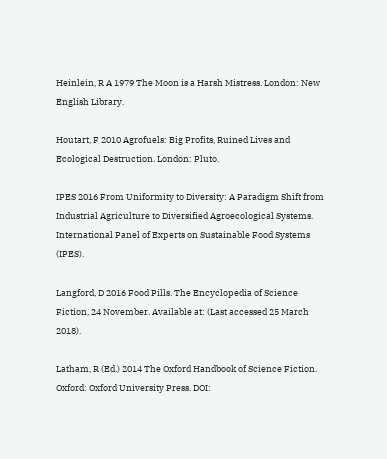Heinlein, R A 1979 The Moon is a Harsh Mistress. London: New English Library.

Houtart, F 2010 Agrofuels: Big Profits, Ruined Lives and Ecological Destruction. London: Pluto.

IPES 2016 From Uniformity to Diversity: A Paradigm Shift from Industrial Agriculture to Diversified Agroecological Systems. International Panel of Experts on Sustainable Food Systems (IPES).

Langford, D 2016 Food Pills. The Encyclopedia of Science Fiction, 24 November. Available at: (Last accessed 25 March 2018).

Latham, R (Ed.) 2014 The Oxford Handbook of Science Fiction. Oxford: Oxford University Press. DOI: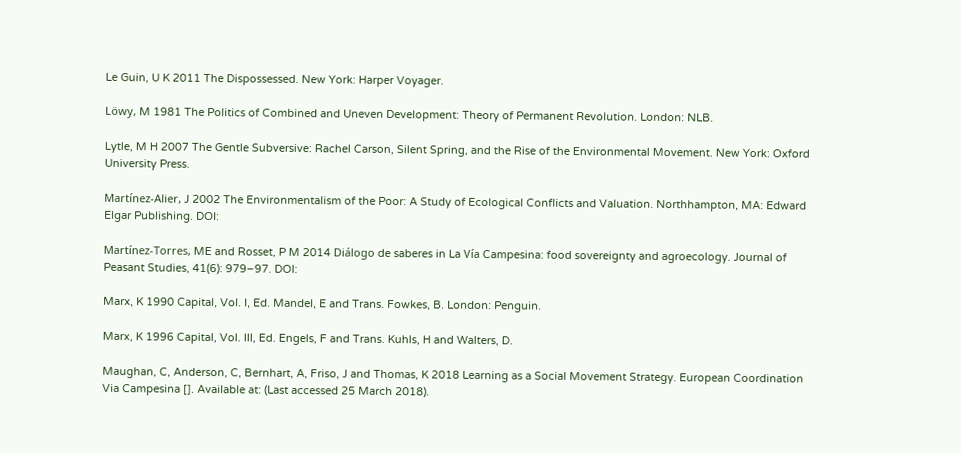Le Guin, U K 2011 The Dispossessed. New York: Harper Voyager.

Löwy, M 1981 The Politics of Combined and Uneven Development: Theory of Permanent Revolution. London: NLB.

Lytle, M H 2007 The Gentle Subversive: Rachel Carson, Silent Spring, and the Rise of the Environmental Movement. New York: Oxford University Press.

Martínez-Alier, J 2002 The Environmentalism of the Poor: A Study of Ecological Conflicts and Valuation. Northhampton, MA: Edward Elgar Publishing. DOI:

Martínez-Torres, ME and Rosset, P M 2014 Diálogo de saberes in La Vía Campesina: food sovereignty and agroecology. Journal of Peasant Studies, 41(6): 979–97. DOI:

Marx, K 1990 Capital, Vol. I, Ed. Mandel, E and Trans. Fowkes, B. London: Penguin.

Marx, K 1996 Capital, Vol. III, Ed. Engels, F and Trans. Kuhls, H and Walters, D.

Maughan, C, Anderson, C, Bernhart, A, Friso, J and Thomas, K 2018 Learning as a Social Movement Strategy. European Coordination Via Campesina []. Available at: (Last accessed 25 March 2018).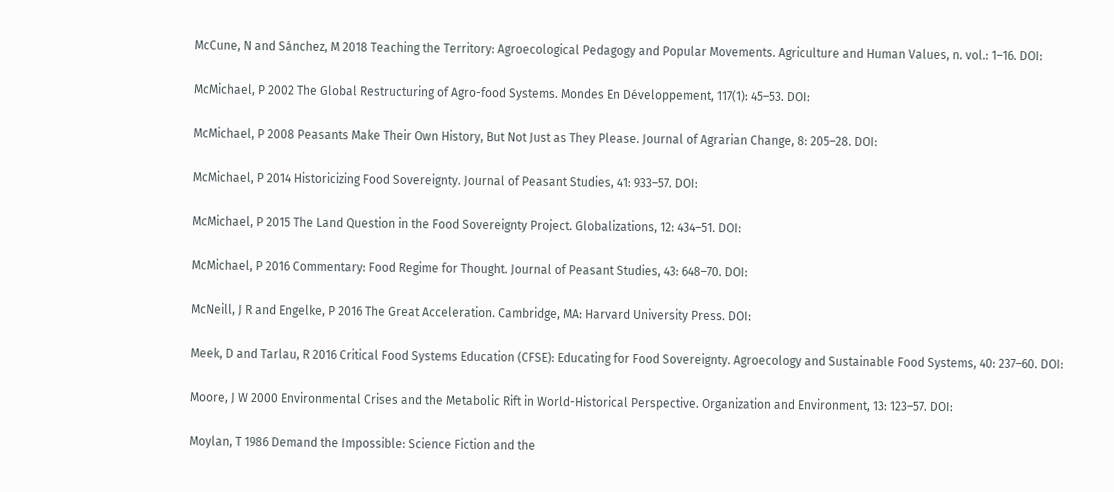McCune, N and Sánchez, M 2018 Teaching the Territory: Agroecological Pedagogy and Popular Movements. Agriculture and Human Values, n. vol.: 1–16. DOI:

McMichael, P 2002 The Global Restructuring of Agro-food Systems. Mondes En Développement, 117(1): 45–53. DOI:

McMichael, P 2008 Peasants Make Their Own History, But Not Just as They Please. Journal of Agrarian Change, 8: 205–28. DOI:

McMichael, P 2014 Historicizing Food Sovereignty. Journal of Peasant Studies, 41: 933–57. DOI:

McMichael, P 2015 The Land Question in the Food Sovereignty Project. Globalizations, 12: 434–51. DOI:

McMichael, P 2016 Commentary: Food Regime for Thought. Journal of Peasant Studies, 43: 648–70. DOI:

McNeill, J R and Engelke, P 2016 The Great Acceleration. Cambridge, MA: Harvard University Press. DOI:

Meek, D and Tarlau, R 2016 Critical Food Systems Education (CFSE): Educating for Food Sovereignty. Agroecology and Sustainable Food Systems, 40: 237–60. DOI:

Moore, J W 2000 Environmental Crises and the Metabolic Rift in World-Historical Perspective. Organization and Environment, 13: 123–57. DOI:

Moylan, T 1986 Demand the Impossible: Science Fiction and the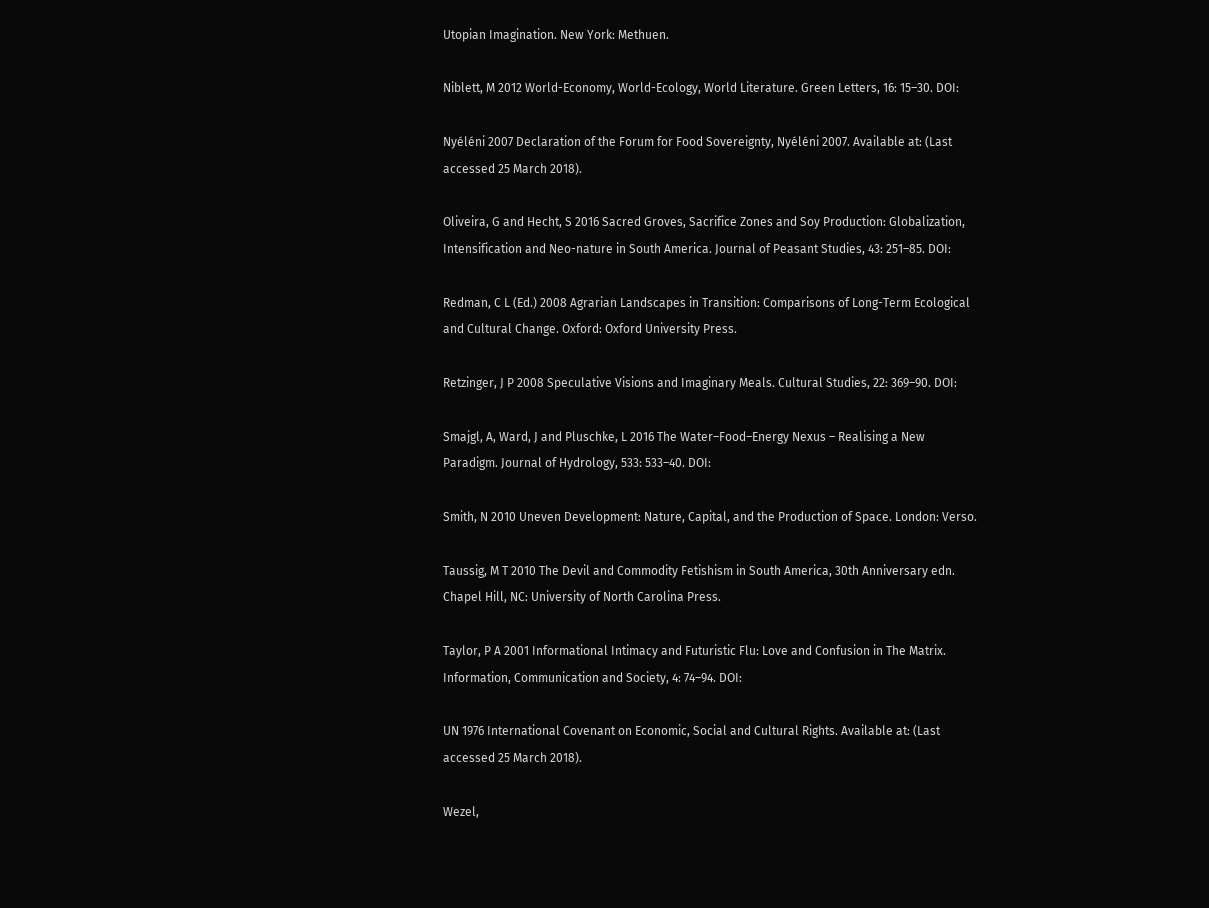Utopian Imagination. New York: Methuen.

Niblett, M 2012 World-Economy, World-Ecology, World Literature. Green Letters, 16: 15–30. DOI:

Nyéléni 2007 Declaration of the Forum for Food Sovereignty, Nyéléni 2007. Available at: (Last accessed 25 March 2018).

Oliveira, G and Hecht, S 2016 Sacred Groves, Sacrifice Zones and Soy Production: Globalization, Intensification and Neo-nature in South America. Journal of Peasant Studies, 43: 251–85. DOI:

Redman, C L (Ed.) 2008 Agrarian Landscapes in Transition: Comparisons of Long-Term Ecological and Cultural Change. Oxford: Oxford University Press.

Retzinger, J P 2008 Speculative Visions and Imaginary Meals. Cultural Studies, 22: 369–90. DOI:

Smajgl, A, Ward, J and Pluschke, L 2016 The Water–Food–Energy Nexus – Realising a New Paradigm. Journal of Hydrology, 533: 533–40. DOI:

Smith, N 2010 Uneven Development: Nature, Capital, and the Production of Space. London: Verso.

Taussig, M T 2010 The Devil and Commodity Fetishism in South America, 30th Anniversary edn. Chapel Hill, NC: University of North Carolina Press.

Taylor, P A 2001 Informational Intimacy and Futuristic Flu: Love and Confusion in The Matrix. Information, Communication and Society, 4: 74–94. DOI:

UN 1976 International Covenant on Economic, Social and Cultural Rights. Available at: (Last accessed 25 March 2018).

Wezel,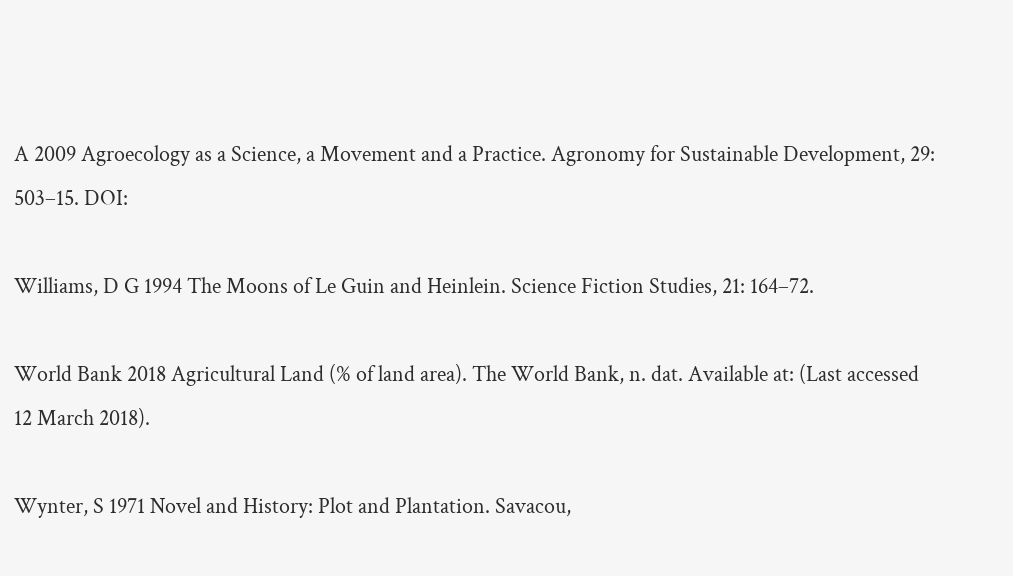A 2009 Agroecology as a Science, a Movement and a Practice. Agronomy for Sustainable Development, 29: 503–15. DOI:

Williams, D G 1994 The Moons of Le Guin and Heinlein. Science Fiction Studies, 21: 164–72.

World Bank 2018 Agricultural Land (% of land area). The World Bank, n. dat. Available at: (Last accessed 12 March 2018).

Wynter, S 1971 Novel and History: Plot and Plantation. Savacou,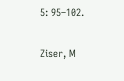5: 95–102.

Ziser, M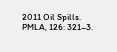2011 Oil Spills. PMLA, 126: 321–3.